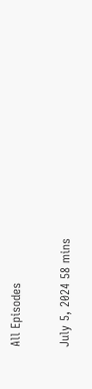All Episodes

July 5, 2024 58 mins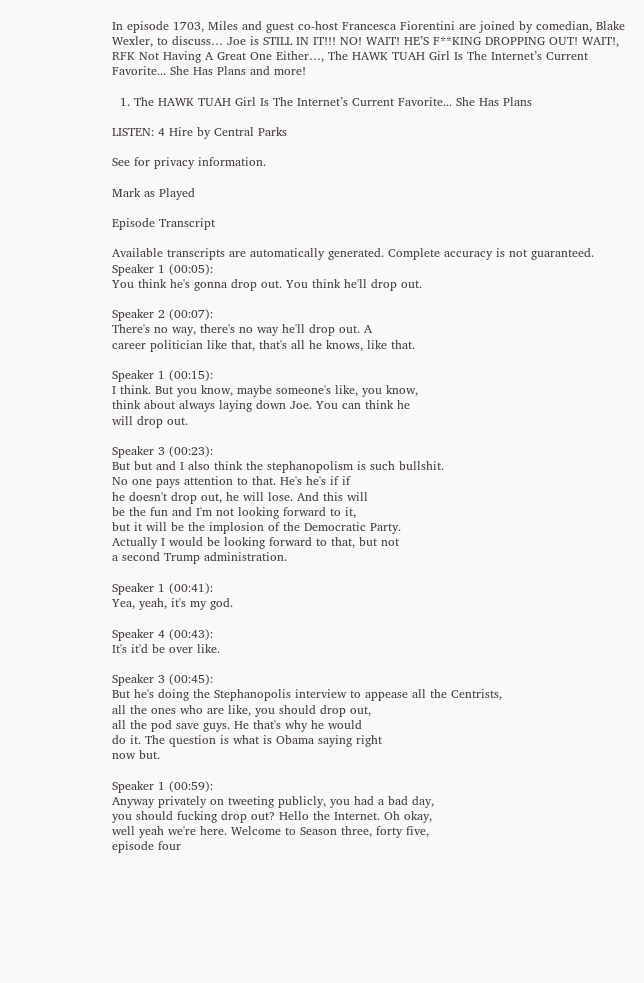In episode 1703, Miles and guest co-host Francesca Fiorentini are joined by comedian, Blake Wexler, to discuss… Joe is STILL IN IT!!! NO! WAIT! HE’S F**KING DROPPING OUT! WAIT!, RFK Not Having A Great One Either…, The HAWK TUAH Girl Is The Internet’s Current Favorite... She Has Plans and more!

  1. The HAWK TUAH Girl Is The Internet’s Current Favorite... She Has Plans

LISTEN: 4 Hire by Central Parks

See for privacy information.

Mark as Played

Episode Transcript

Available transcripts are automatically generated. Complete accuracy is not guaranteed.
Speaker 1 (00:05):
You think he's gonna drop out. You think he'll drop out.

Speaker 2 (00:07):
There's no way, there's no way he'll drop out. A
career politician like that, that's all he knows, like that.

Speaker 1 (00:15):
I think. But you know, maybe someone's like, you know,
think about always laying down Joe. You can think he
will drop out.

Speaker 3 (00:23):
But but and I also think the stephanopolism is such bullshit.
No one pays attention to that. He's he's if if
he doesn't drop out, he will lose. And this will
be the fun and I'm not looking forward to it,
but it will be the implosion of the Democratic Party.
Actually I would be looking forward to that, but not
a second Trump administration.

Speaker 1 (00:41):
Yea, yeah, it's my god.

Speaker 4 (00:43):
It's it'd be over like.

Speaker 3 (00:45):
But he's doing the Stephanopolis interview to appease all the Centrists,
all the ones who are like, you should drop out,
all the pod save guys. He that's why he would
do it. The question is what is Obama saying right
now but.

Speaker 1 (00:59):
Anyway privately on tweeting publicly, you had a bad day,
you should fucking drop out? Hello the Internet. Oh okay,
well yeah we're here. Welcome to Season three, forty five,
episode four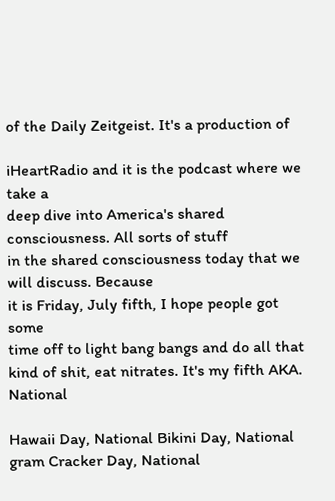of the Daily Zeitgeist. It's a production of

iHeartRadio and it is the podcast where we take a
deep dive into America's shared consciousness. All sorts of stuff
in the shared consciousness today that we will discuss. Because
it is Friday, July fifth, I hope people got some
time off to light bang bangs and do all that
kind of shit, eat nitrates. It's my fifth AKA. National

Hawaii Day, National Bikini Day, National gram Cracker Day, National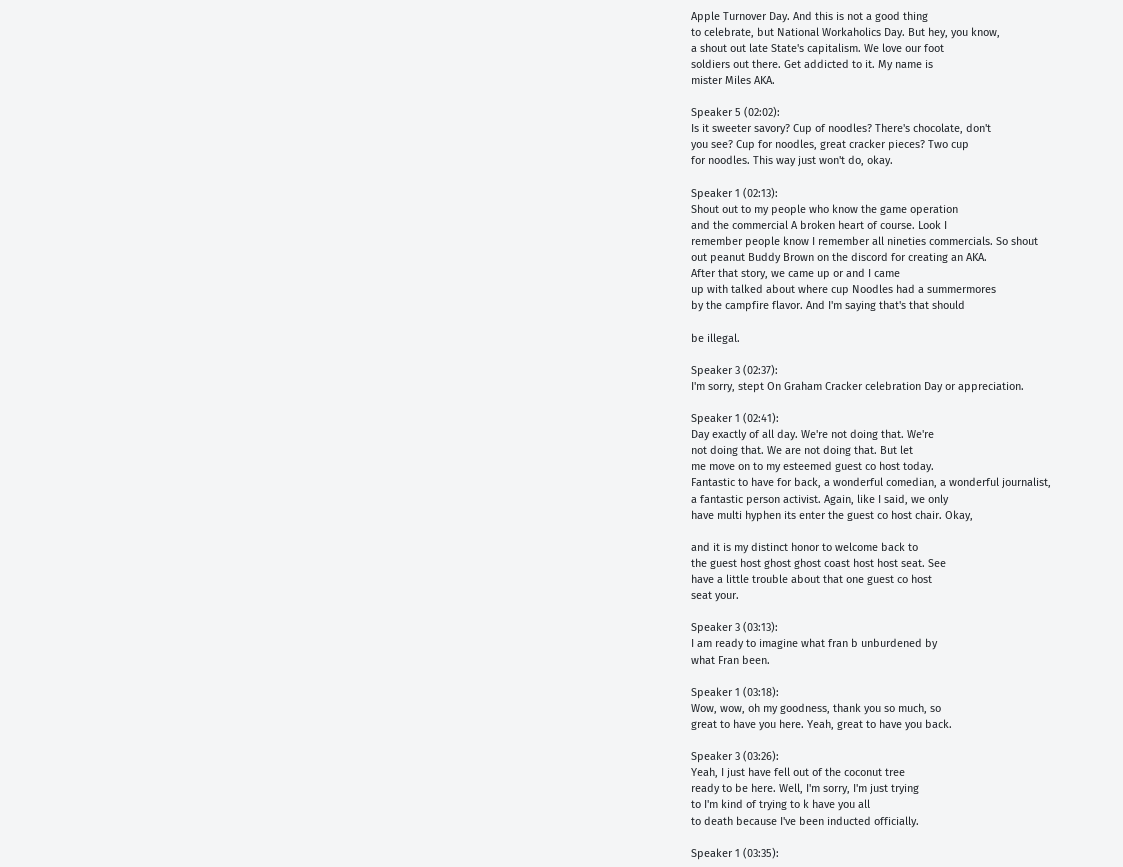Apple Turnover Day. And this is not a good thing
to celebrate, but National Workaholics Day. But hey, you know,
a shout out late State's capitalism. We love our foot
soldiers out there. Get addicted to it. My name is
mister Miles AKA.

Speaker 5 (02:02):
Is it sweeter savory? Cup of noodles? There's chocolate, don't
you see? Cup for noodles, great cracker pieces? Two cup
for noodles. This way just won't do, okay.

Speaker 1 (02:13):
Shout out to my people who know the game operation
and the commercial A broken heart of course. Look I
remember people know I remember all nineties commercials. So shout
out peanut Buddy Brown on the discord for creating an AKA.
After that story, we came up or and I came
up with talked about where cup Noodles had a summermores
by the campfire flavor. And I'm saying that's that should

be illegal.

Speaker 3 (02:37):
I'm sorry, stept On Graham Cracker celebration Day or appreciation.

Speaker 1 (02:41):
Day exactly of all day. We're not doing that. We're
not doing that. We are not doing that. But let
me move on to my esteemed guest co host today.
Fantastic to have for back, a wonderful comedian, a wonderful journalist,
a fantastic person activist. Again, like I said, we only
have multi hyphen its enter the guest co host chair. Okay,

and it is my distinct honor to welcome back to
the guest host ghost ghost coast host host seat. See
have a little trouble about that one guest co host
seat your.

Speaker 3 (03:13):
I am ready to imagine what fran b unburdened by
what Fran been.

Speaker 1 (03:18):
Wow, wow, oh my goodness, thank you so much, so
great to have you here. Yeah, great to have you back.

Speaker 3 (03:26):
Yeah, I just have fell out of the coconut tree
ready to be here. Well, I'm sorry, I'm just trying
to I'm kind of trying to k have you all
to death because I've been inducted officially.

Speaker 1 (03:35):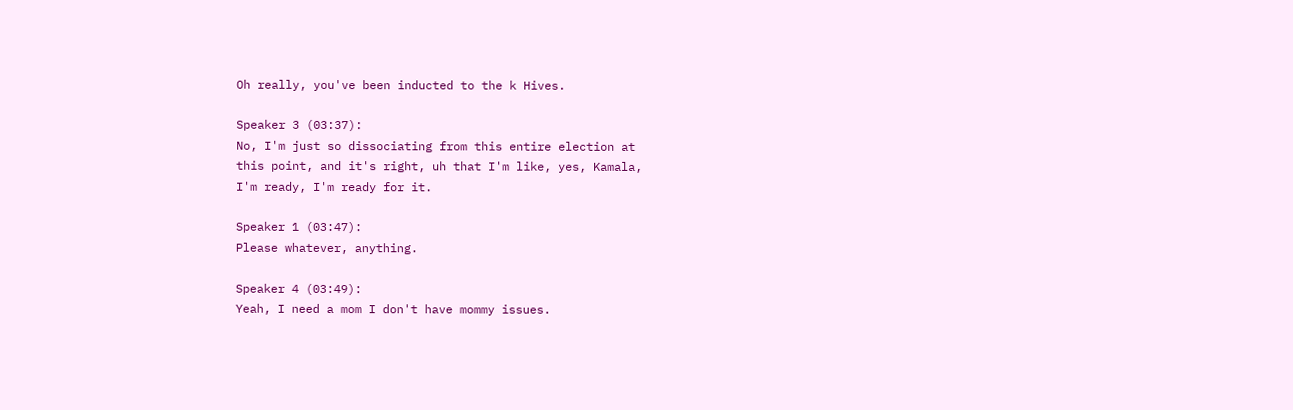Oh really, you've been inducted to the k Hives.

Speaker 3 (03:37):
No, I'm just so dissociating from this entire election at
this point, and it's right, uh that I'm like, yes, Kamala,
I'm ready, I'm ready for it.

Speaker 1 (03:47):
Please whatever, anything.

Speaker 4 (03:49):
Yeah, I need a mom I don't have mommy issues.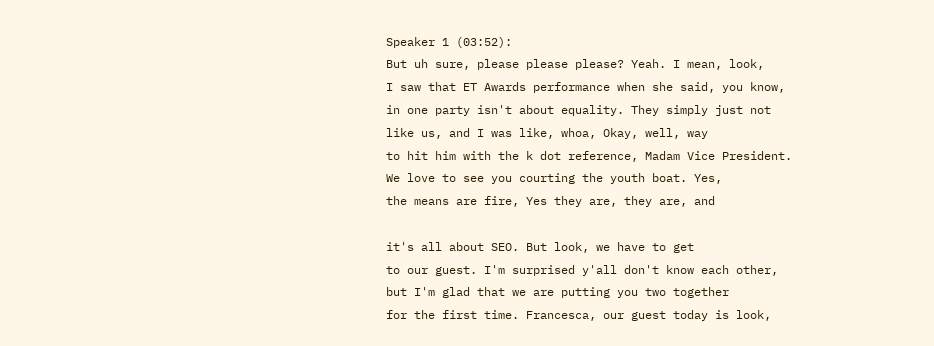Speaker 1 (03:52):
But uh sure, please please please? Yeah. I mean, look,
I saw that ET Awards performance when she said, you know,
in one party isn't about equality. They simply just not
like us, and I was like, whoa, Okay, well, way
to hit him with the k dot reference, Madam Vice President.
We love to see you courting the youth boat. Yes,
the means are fire, Yes they are, they are, and

it's all about SEO. But look, we have to get
to our guest. I'm surprised y'all don't know each other,
but I'm glad that we are putting you two together
for the first time. Francesca, our guest today is look,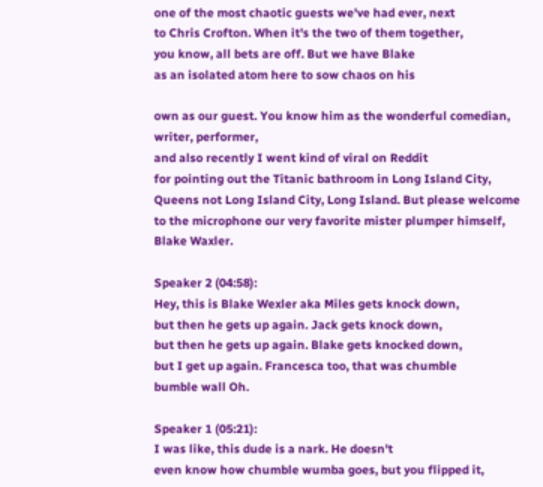one of the most chaotic guests we've had ever, next
to Chris Crofton. When it's the two of them together,
you know, all bets are off. But we have Blake
as an isolated atom here to sow chaos on his

own as our guest. You know him as the wonderful comedian, writer, performer,
and also recently I went kind of viral on Reddit
for pointing out the Titanic bathroom in Long Island City,
Queens not Long Island City, Long Island. But please welcome
to the microphone our very favorite mister plumper himself, Blake Waxler.

Speaker 2 (04:58):
Hey, this is Blake Wexler aka Miles gets knock down,
but then he gets up again. Jack gets knock down,
but then he gets up again. Blake gets knocked down,
but I get up again. Francesca too, that was chumble
bumble wall Oh.

Speaker 1 (05:21):
I was like, this dude is a nark. He doesn't
even know how chumble wumba goes, but you flipped it,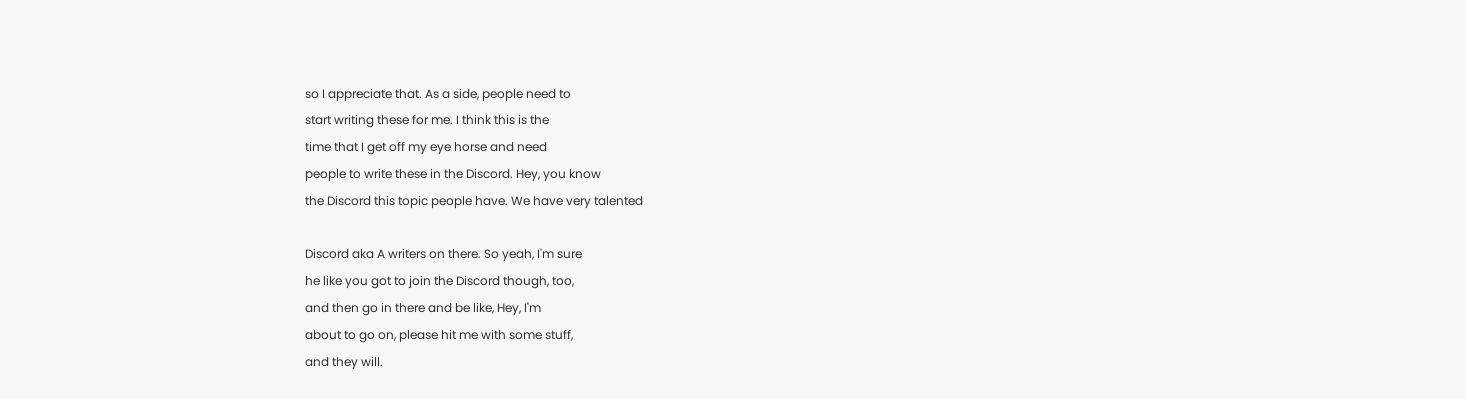so I appreciate that. As a side, people need to
start writing these for me. I think this is the
time that I get off my eye horse and need
people to write these in the Discord. Hey, you know
the Discord this topic people have. We have very talented

Discord aka A writers on there. So yeah, I'm sure
he like you got to join the Discord though, too,
and then go in there and be like, Hey, I'm
about to go on, please hit me with some stuff,
and they will.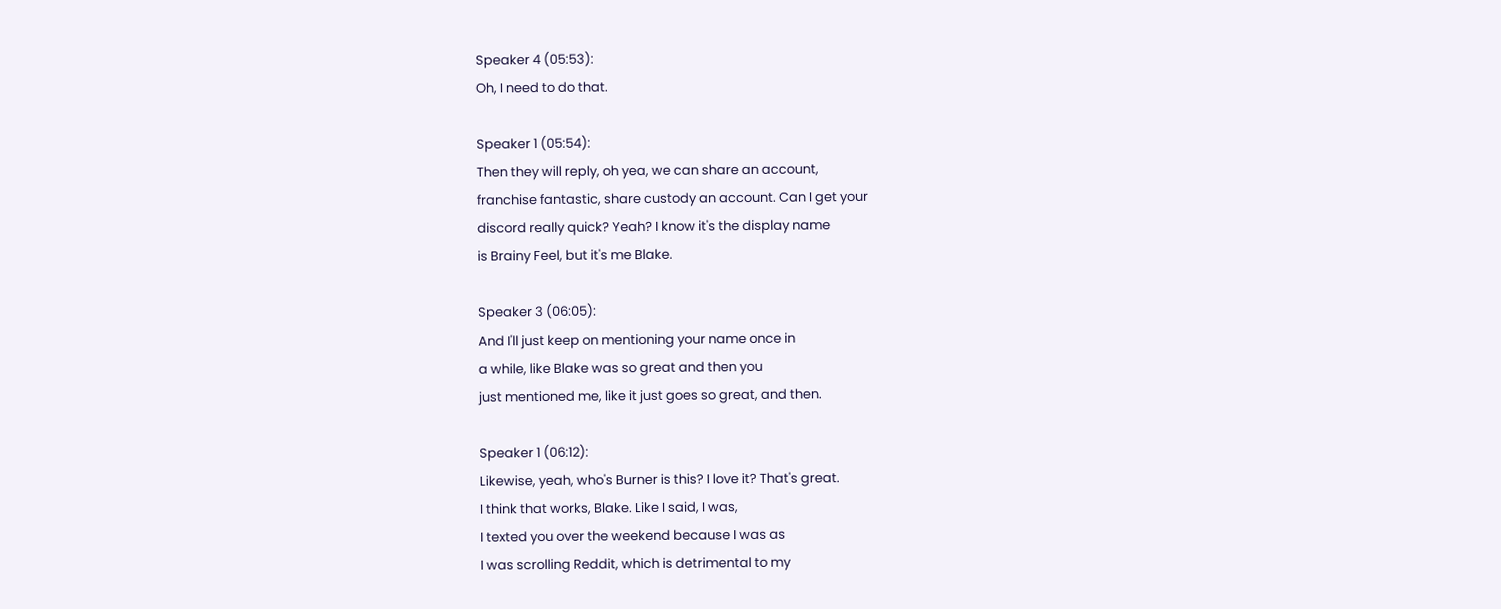Speaker 4 (05:53):
Oh, I need to do that.

Speaker 1 (05:54):
Then they will reply, oh yea, we can share an account,
franchise fantastic, share custody an account. Can I get your
discord really quick? Yeah? I know it's the display name
is Brainy Feel, but it's me Blake.

Speaker 3 (06:05):
And I'll just keep on mentioning your name once in
a while, like Blake was so great and then you
just mentioned me, like it just goes so great, and then.

Speaker 1 (06:12):
Likewise, yeah, who's Burner is this? I love it? That's great.
I think that works, Blake. Like I said, I was,
I texted you over the weekend because I was as
I was scrolling Reddit, which is detrimental to my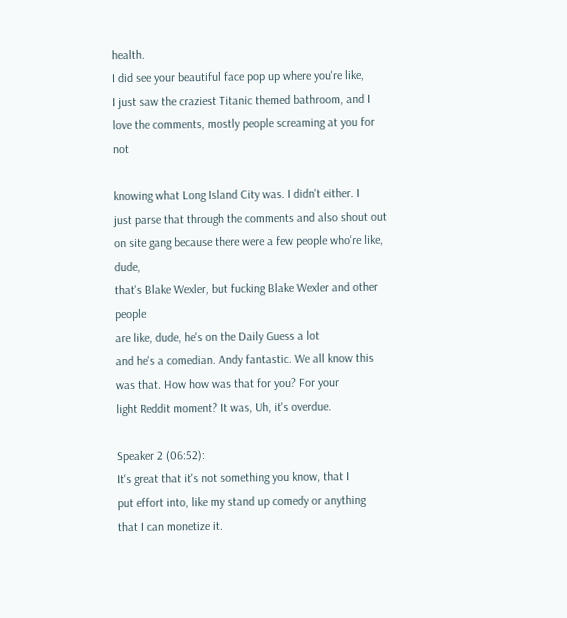health.
I did see your beautiful face pop up where you're like,
I just saw the craziest Titanic themed bathroom, and I
love the comments, mostly people screaming at you for not

knowing what Long Island City was. I didn't either. I
just parse that through the comments and also shout out
on site gang because there were a few people who're like, dude,
that's Blake Wexler, but fucking Blake Wexler and other people
are like, dude, he's on the Daily Guess a lot
and he's a comedian. Andy fantastic. We all know this
was that. How how was that for you? For your
light Reddit moment? It was, Uh, it's overdue.

Speaker 2 (06:52):
It's great that it's not something you know, that I
put effort into, like my stand up comedy or anything
that I can monetize it.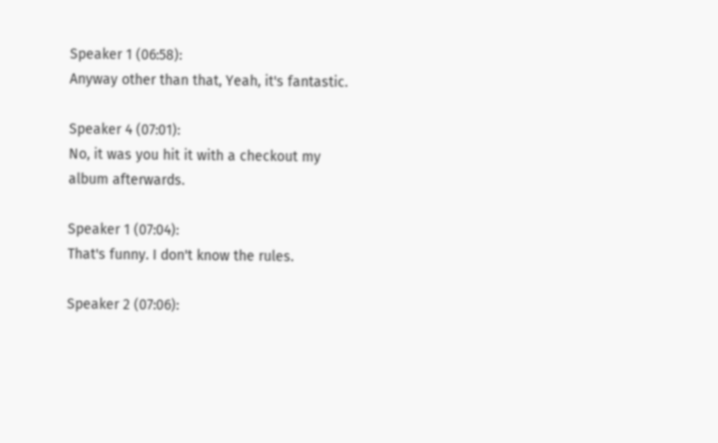Speaker 1 (06:58):
Anyway other than that, Yeah, it's fantastic.

Speaker 4 (07:01):
No, it was you hit it with a checkout my
album afterwards.

Speaker 1 (07:04):
That's funny. I don't know the rules.

Speaker 2 (07:06):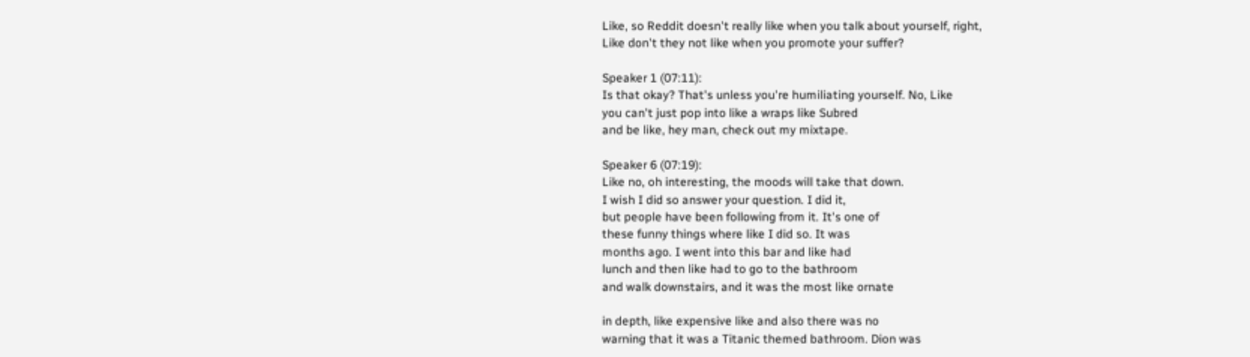Like, so Reddit doesn't really like when you talk about yourself, right,
Like don't they not like when you promote your suffer?

Speaker 1 (07:11):
Is that okay? That's unless you're humiliating yourself. No, Like
you can't just pop into like a wraps like Subred
and be like, hey man, check out my mixtape.

Speaker 6 (07:19):
Like no, oh interesting, the moods will take that down.
I wish I did so answer your question. I did it,
but people have been following from it. It's one of
these funny things where like I did so. It was
months ago. I went into this bar and like had
lunch and then like had to go to the bathroom
and walk downstairs, and it was the most like ornate

in depth, like expensive like and also there was no
warning that it was a Titanic themed bathroom. Dion was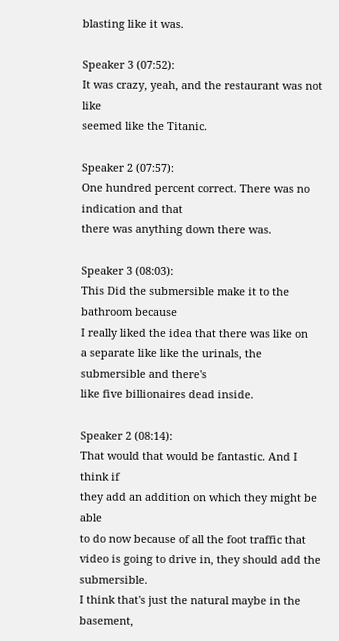blasting like it was.

Speaker 3 (07:52):
It was crazy, yeah, and the restaurant was not like
seemed like the Titanic.

Speaker 2 (07:57):
One hundred percent correct. There was no indication and that
there was anything down there was.

Speaker 3 (08:03):
This Did the submersible make it to the bathroom because
I really liked the idea that there was like on
a separate like like the urinals, the submersible and there's
like five billionaires dead inside.

Speaker 2 (08:14):
That would that would be fantastic. And I think if
they add an addition on which they might be able
to do now because of all the foot traffic that
video is going to drive in, they should add the submersible.
I think that's just the natural maybe in the basement,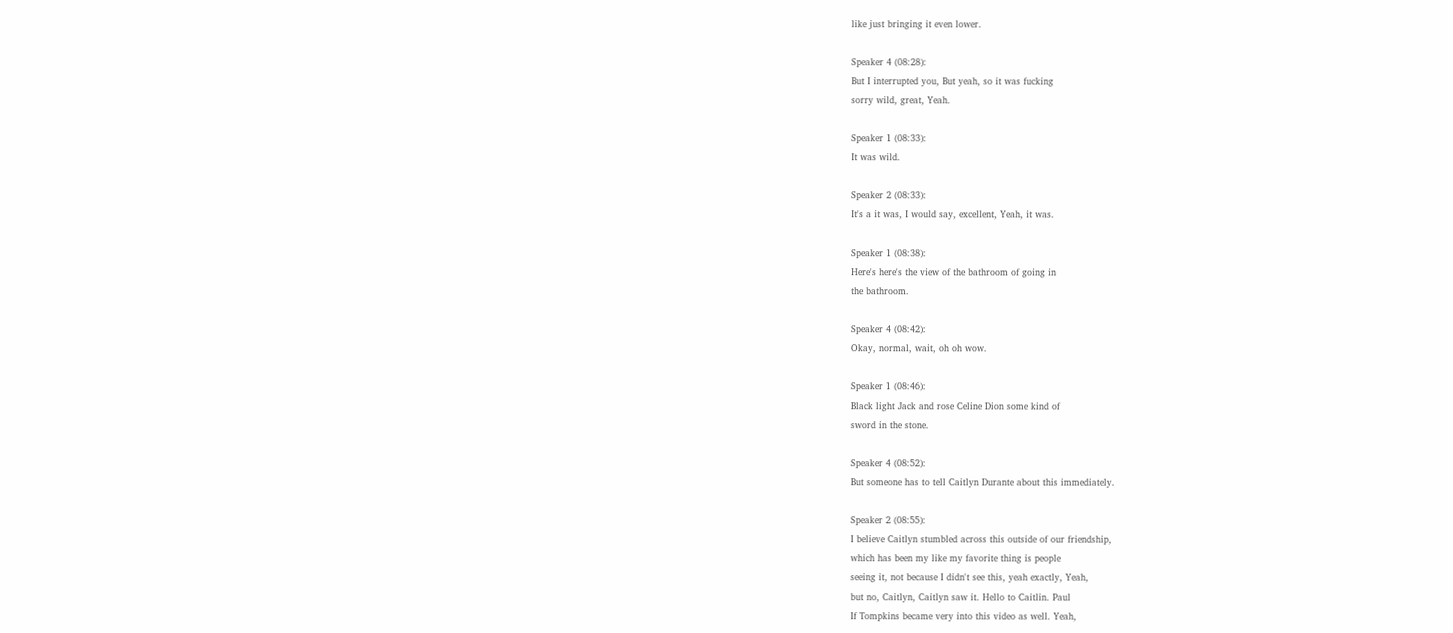like just bringing it even lower.

Speaker 4 (08:28):
But I interrupted you, But yeah, so it was fucking
sorry wild, great, Yeah.

Speaker 1 (08:33):
It was wild.

Speaker 2 (08:33):
It's a it was, I would say, excellent, Yeah, it was.

Speaker 1 (08:38):
Here's here's the view of the bathroom of going in
the bathroom.

Speaker 4 (08:42):
Okay, normal, wait, oh oh wow.

Speaker 1 (08:46):
Black light Jack and rose Celine Dion some kind of
sword in the stone.

Speaker 4 (08:52):
But someone has to tell Caitlyn Durante about this immediately.

Speaker 2 (08:55):
I believe Caitlyn stumbled across this outside of our friendship,
which has been my like my favorite thing is people
seeing it, not because I didn't see this, yeah exactly, Yeah,
but no, Caitlyn, Caitlyn saw it. Hello to Caitlin. Paul
If Tompkins became very into this video as well. Yeah,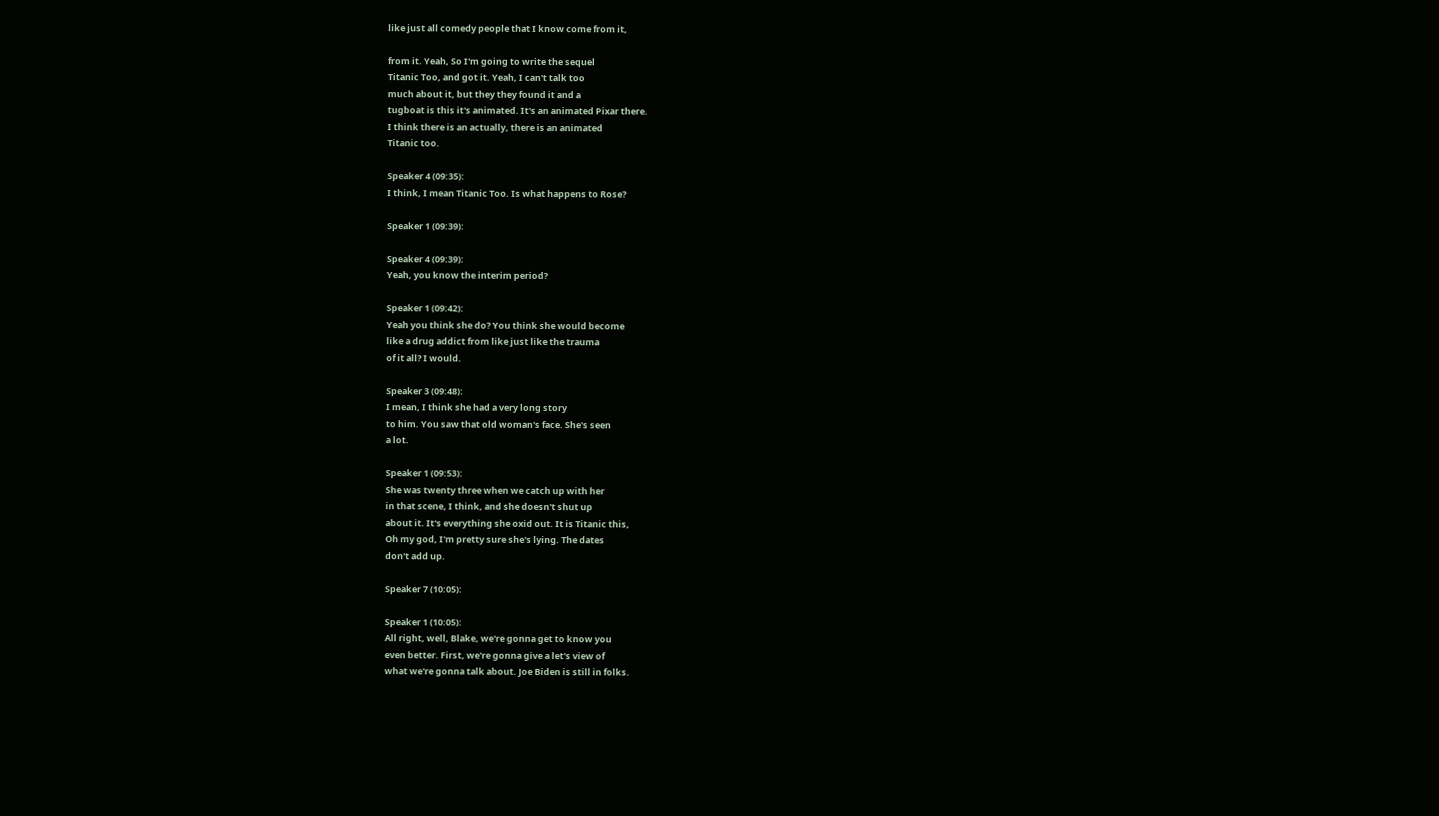like just all comedy people that I know come from it,

from it. Yeah, So I'm going to write the sequel
Titanic Too, and got it. Yeah, I can't talk too
much about it, but they they found it and a
tugboat is this it's animated. It's an animated Pixar there.
I think there is an actually, there is an animated
Titanic too.

Speaker 4 (09:35):
I think, I mean Titanic Too. Is what happens to Rose?

Speaker 1 (09:39):

Speaker 4 (09:39):
Yeah, you know the interim period?

Speaker 1 (09:42):
Yeah you think she do? You think she would become
like a drug addict from like just like the trauma
of it all? I would.

Speaker 3 (09:48):
I mean, I think she had a very long story
to him. You saw that old woman's face. She's seen
a lot.

Speaker 1 (09:53):
She was twenty three when we catch up with her
in that scene, I think, and she doesn't shut up
about it. It's everything she oxid out. It is Titanic this,
Oh my god, I'm pretty sure she's lying. The dates
don't add up.

Speaker 7 (10:05):

Speaker 1 (10:05):
All right, well, Blake, we're gonna get to know you
even better. First, we're gonna give a let's view of
what we're gonna talk about. Joe Biden is still in folks.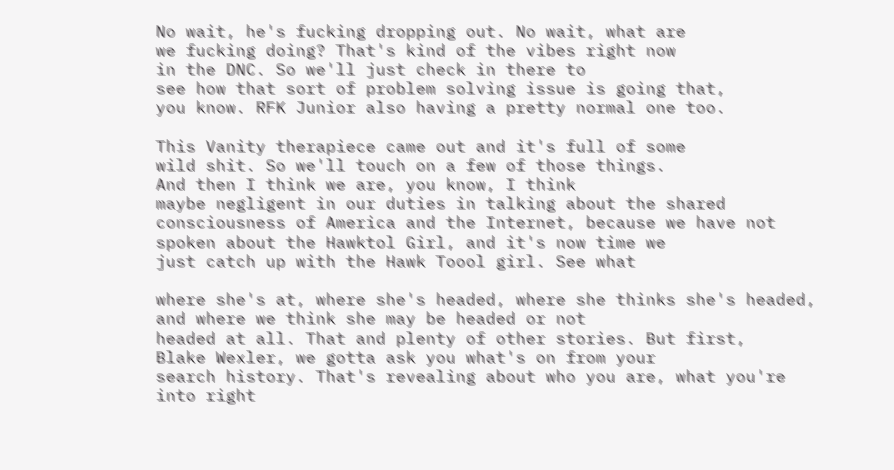No wait, he's fucking dropping out. No wait, what are
we fucking doing? That's kind of the vibes right now
in the DNC. So we'll just check in there to
see how that sort of problem solving issue is going that,
you know. RFK Junior also having a pretty normal one too.

This Vanity therapiece came out and it's full of some
wild shit. So we'll touch on a few of those things.
And then I think we are, you know, I think
maybe negligent in our duties in talking about the shared
consciousness of America and the Internet, because we have not
spoken about the Hawktol Girl, and it's now time we
just catch up with the Hawk Toool girl. See what

where she's at, where she's headed, where she thinks she's headed,
and where we think she may be headed or not
headed at all. That and plenty of other stories. But first,
Blake Wexler, we gotta ask you what's on from your
search history. That's revealing about who you are, what you're
into right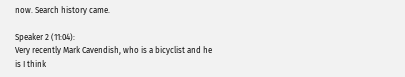now. Search history came.

Speaker 2 (11:04):
Very recently Mark Cavendish, who is a bicyclist and he
is I think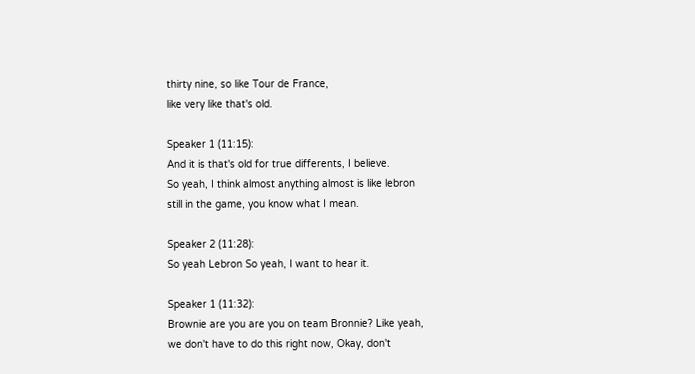thirty nine, so like Tour de France,
like very like that's old.

Speaker 1 (11:15):
And it is that's old for true differents, I believe.
So yeah, I think almost anything almost is like lebron
still in the game, you know what I mean.

Speaker 2 (11:28):
So yeah Lebron So yeah, I want to hear it.

Speaker 1 (11:32):
Brownie are you are you on team Bronnie? Like yeah,
we don't have to do this right now, Okay, don't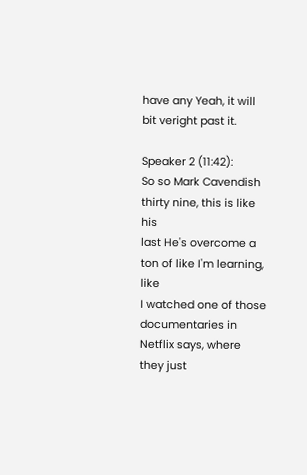have any Yeah, it will bit veright past it.

Speaker 2 (11:42):
So so Mark Cavendish thirty nine, this is like his
last He's overcome a ton of like I'm learning, like
I watched one of those documentaries in Netflix says, where
they just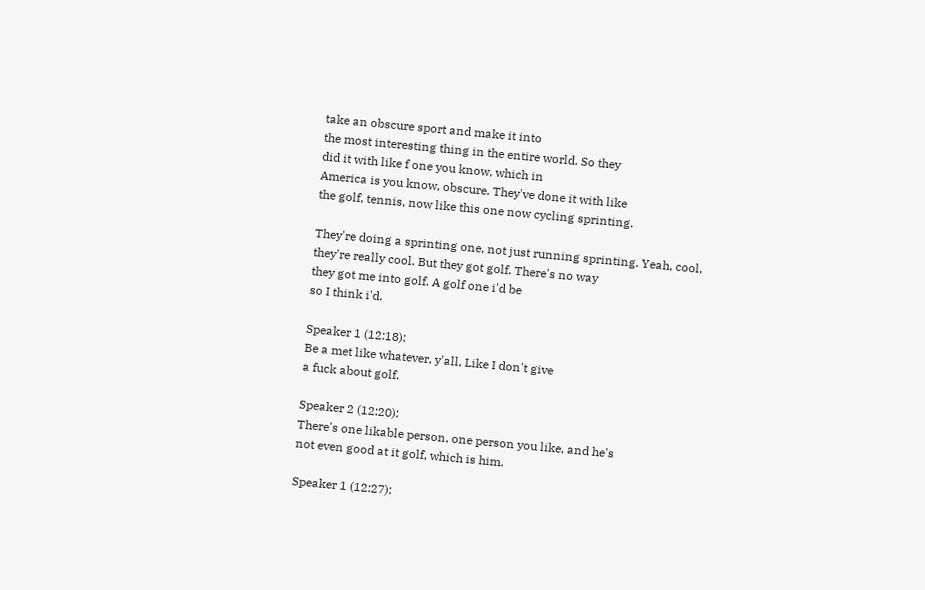take an obscure sport and make it into
the most interesting thing in the entire world. So they
did it with like f one you know, which in
America is you know, obscure. They've done it with like
the golf, tennis, now like this one now cycling sprinting.

They're doing a sprinting one, not just running sprinting. Yeah, cool,
they're really cool. But they got golf. There's no way
they got me into golf. A golf one i'd be
so I think i'd.

Speaker 1 (12:18):
Be a met like whatever, y'all, Like I don't give
a fuck about golf.

Speaker 2 (12:20):
There's one likable person, one person you like, and he's
not even good at it golf, which is him.

Speaker 1 (12:27):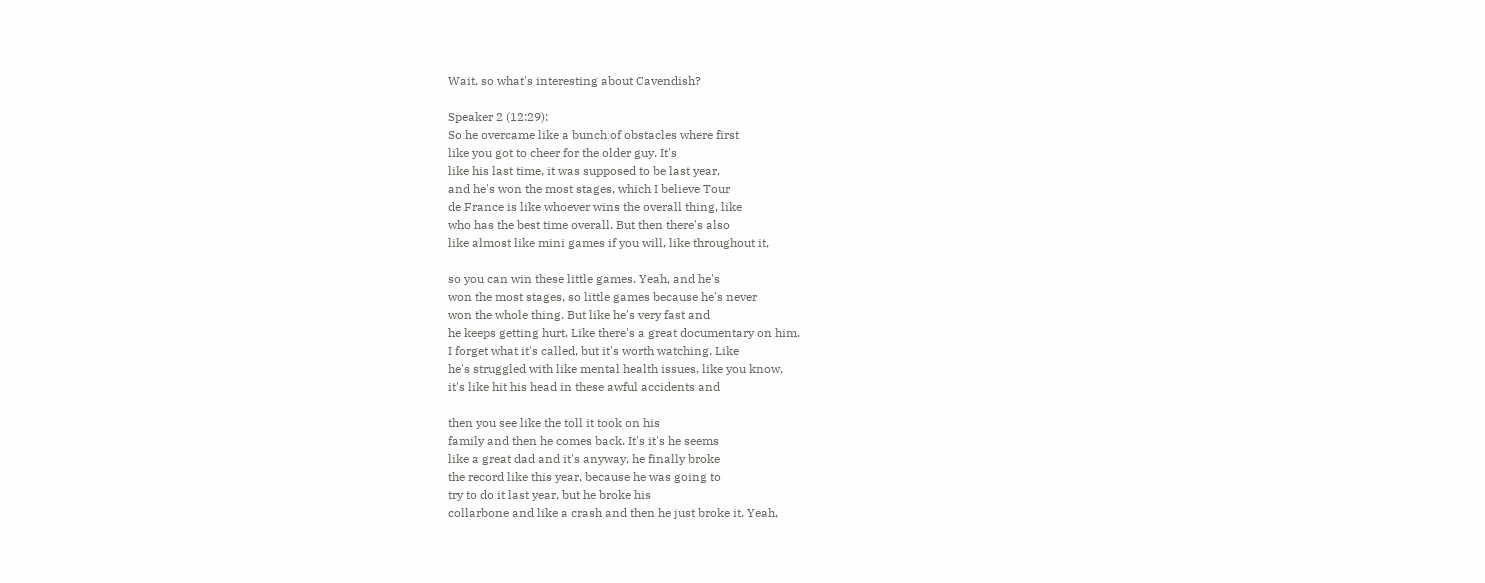Wait, so what's interesting about Cavendish?

Speaker 2 (12:29):
So he overcame like a bunch of obstacles where first
like you got to cheer for the older guy. It's
like his last time, it was supposed to be last year,
and he's won the most stages, which I believe Tour
de France is like whoever wins the overall thing, like
who has the best time overall. But then there's also
like almost like mini games if you will, like throughout it,

so you can win these little games. Yeah, and he's
won the most stages, so little games because he's never
won the whole thing. But like he's very fast and
he keeps getting hurt. Like there's a great documentary on him.
I forget what it's called, but it's worth watching. Like
he's struggled with like mental health issues, like you know,
it's like hit his head in these awful accidents and

then you see like the toll it took on his
family and then he comes back. It's it's he seems
like a great dad and it's anyway, he finally broke
the record like this year, because he was going to
try to do it last year, but he broke his
collarbone and like a crash and then he just broke it. Yeah,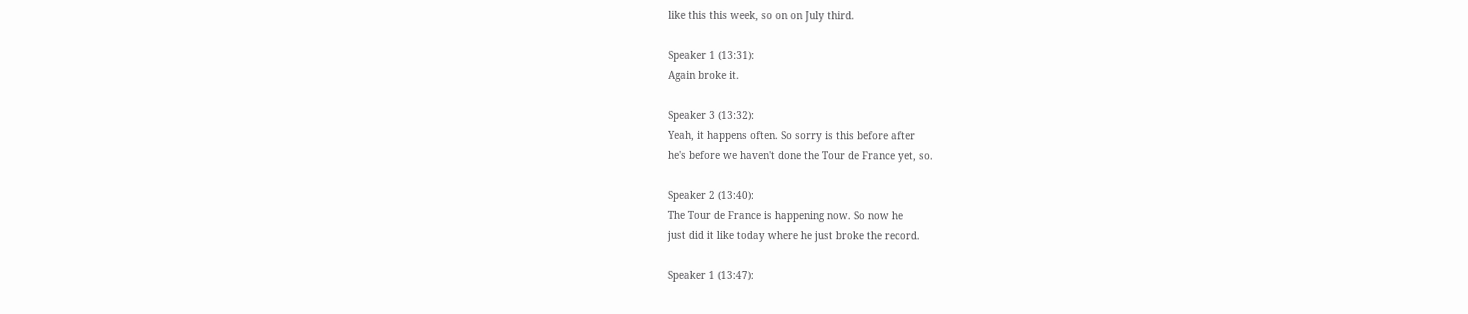like this this week, so on on July third.

Speaker 1 (13:31):
Again broke it.

Speaker 3 (13:32):
Yeah, it happens often. So sorry is this before after
he's before we haven't done the Tour de France yet, so.

Speaker 2 (13:40):
The Tour de France is happening now. So now he
just did it like today where he just broke the record.

Speaker 1 (13:47):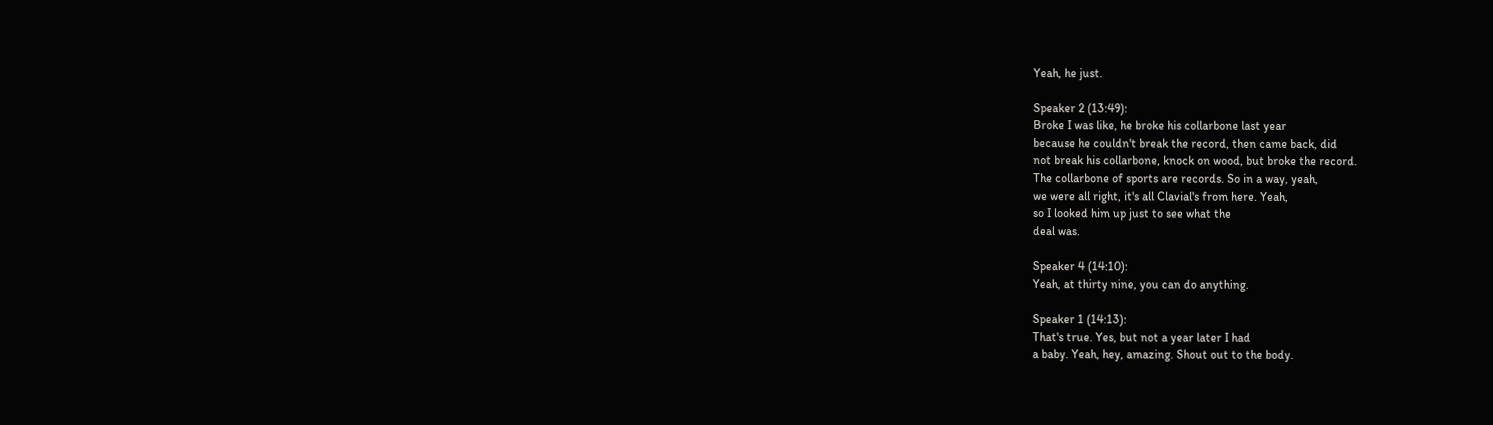Yeah, he just.

Speaker 2 (13:49):
Broke I was like, he broke his collarbone last year
because he couldn't break the record, then came back, did
not break his collarbone, knock on wood, but broke the record.
The collarbone of sports are records. So in a way, yeah,
we were all right, it's all Clavial's from here. Yeah,
so I looked him up just to see what the
deal was.

Speaker 4 (14:10):
Yeah, at thirty nine, you can do anything.

Speaker 1 (14:13):
That's true. Yes, but not a year later I had
a baby. Yeah, hey, amazing. Shout out to the body.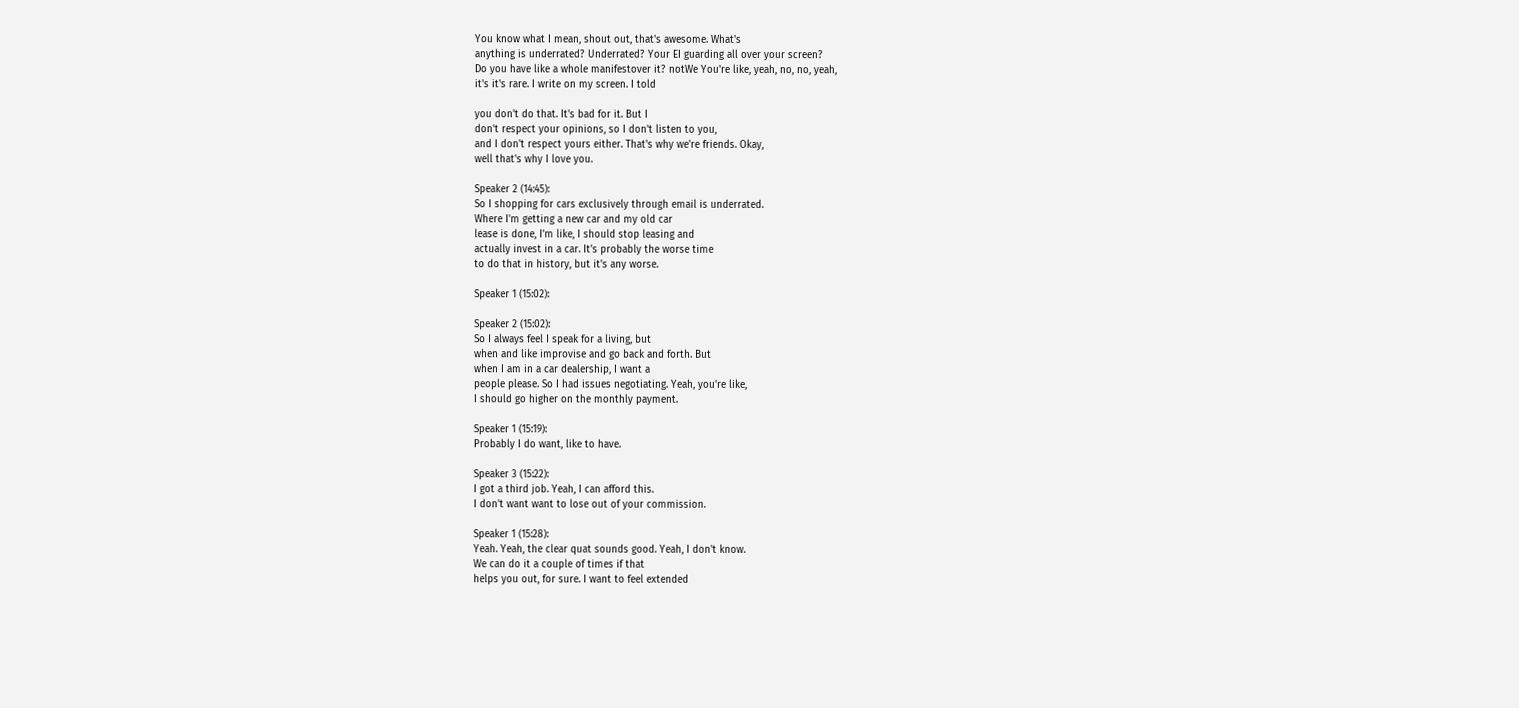You know what I mean, shout out, that's awesome. What's
anything is underrated? Underrated? Your EI guarding all over your screen?
Do you have like a whole manifestover it? notWe You're like, yeah, no, no, yeah,
it's it's rare. I write on my screen. I told

you don't do that. It's bad for it. But I
don't respect your opinions, so I don't listen to you,
and I don't respect yours either. That's why we're friends. Okay,
well that's why I love you.

Speaker 2 (14:45):
So I shopping for cars exclusively through email is underrated.
Where I'm getting a new car and my old car
lease is done, I'm like, I should stop leasing and
actually invest in a car. It's probably the worse time
to do that in history, but it's any worse.

Speaker 1 (15:02):

Speaker 2 (15:02):
So I always feel I speak for a living, but
when and like improvise and go back and forth. But
when I am in a car dealership, I want a
people please. So I had issues negotiating. Yeah, you're like,
I should go higher on the monthly payment.

Speaker 1 (15:19):
Probably I do want, like to have.

Speaker 3 (15:22):
I got a third job. Yeah, I can afford this.
I don't want want to lose out of your commission.

Speaker 1 (15:28):
Yeah. Yeah, the clear quat sounds good. Yeah, I don't know.
We can do it a couple of times if that
helps you out, for sure. I want to feel extended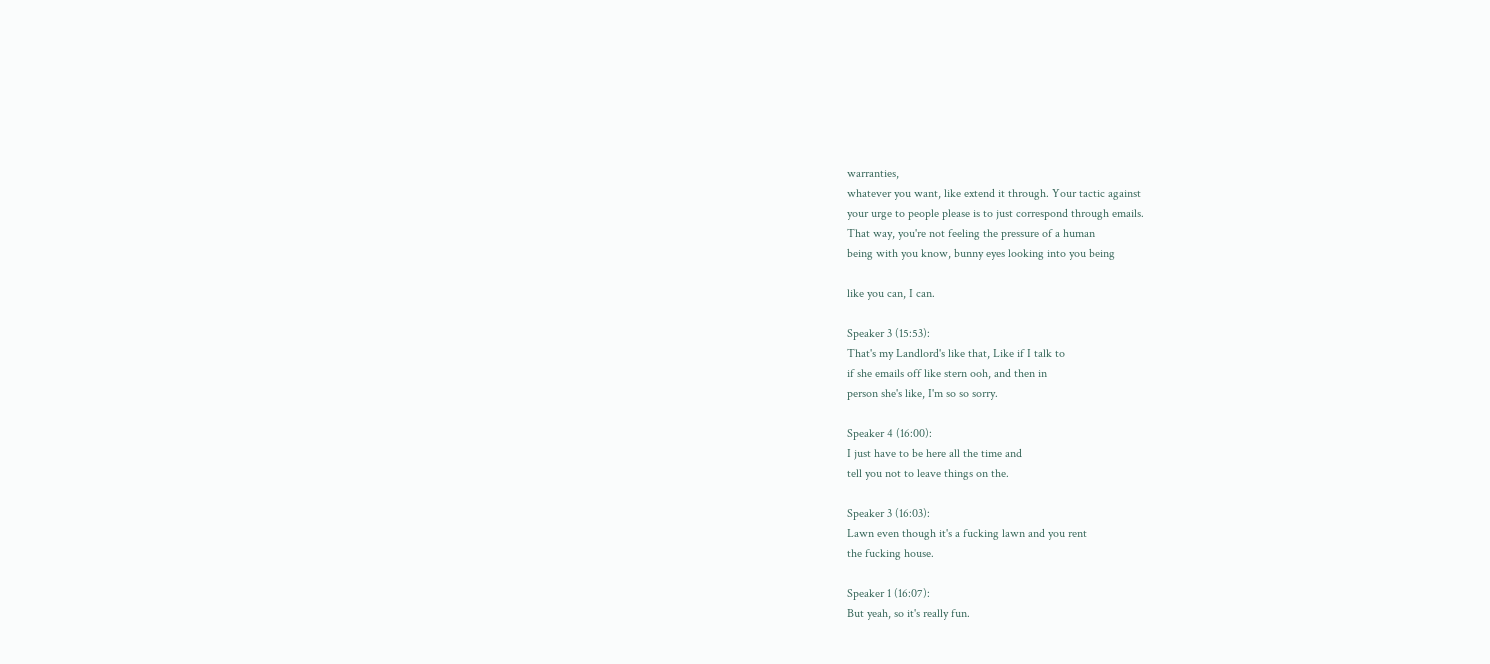warranties,
whatever you want, like extend it through. Your tactic against
your urge to people please is to just correspond through emails.
That way, you're not feeling the pressure of a human
being with you know, bunny eyes looking into you being

like you can, I can.

Speaker 3 (15:53):
That's my Landlord's like that, Like if I talk to
if she emails off like stern ooh, and then in
person she's like, I'm so so sorry.

Speaker 4 (16:00):
I just have to be here all the time and
tell you not to leave things on the.

Speaker 3 (16:03):
Lawn even though it's a fucking lawn and you rent
the fucking house.

Speaker 1 (16:07):
But yeah, so it's really fun.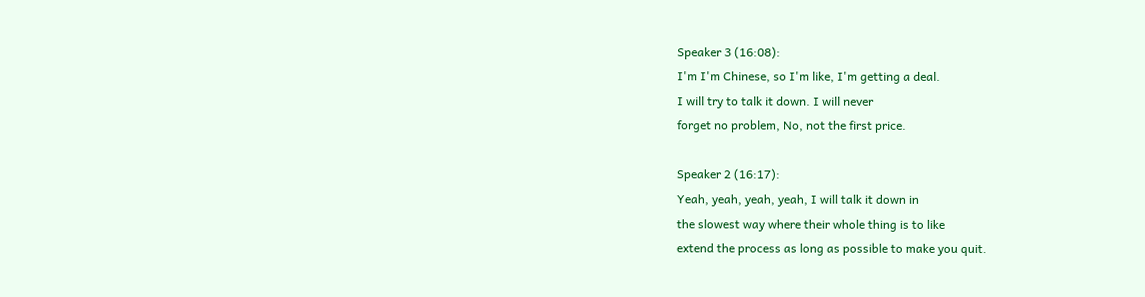Speaker 3 (16:08):
I'm I'm Chinese, so I'm like, I'm getting a deal.
I will try to talk it down. I will never
forget no problem, No, not the first price.

Speaker 2 (16:17):
Yeah, yeah, yeah, yeah, I will talk it down in
the slowest way where their whole thing is to like
extend the process as long as possible to make you quit.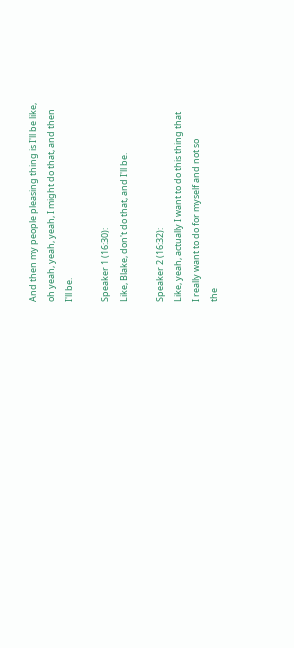And then my people pleasing thing is I'll be like,
oh yeah, yeah, yeah, I might do that, and then
I'll be.

Speaker 1 (16:30):
Like, Blake, don't do that, and I'll be.

Speaker 2 (16:32):
Like, yeah, actually I want to do this thing that
I really want to do for myself and not so
the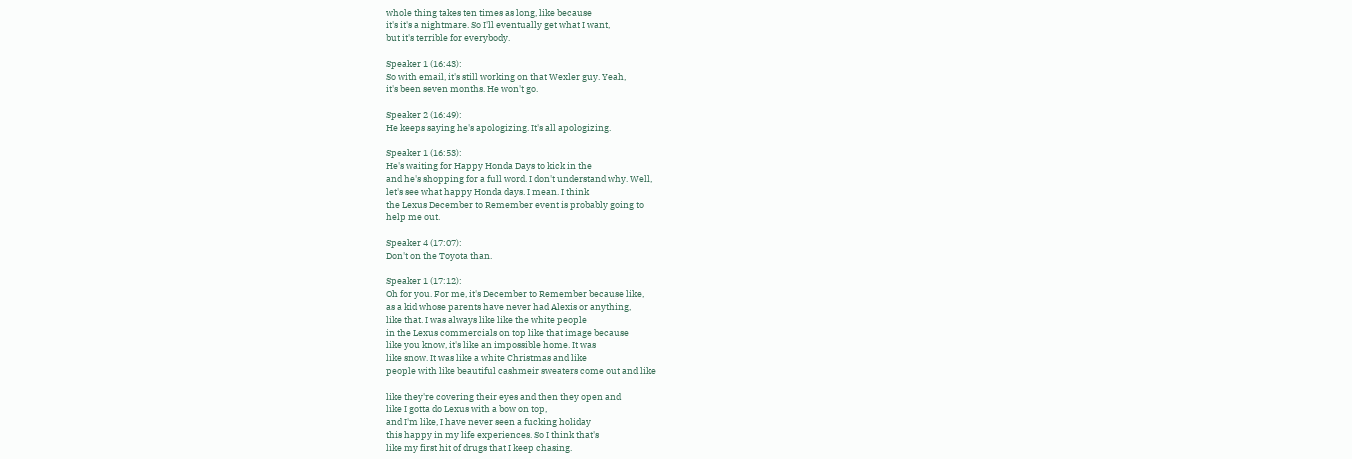whole thing takes ten times as long, like because
it's it's a nightmare. So I'll eventually get what I want,
but it's terrible for everybody.

Speaker 1 (16:43):
So with email, it's still working on that Wexler guy. Yeah,
it's been seven months. He won't go.

Speaker 2 (16:49):
He keeps saying he's apologizing. It's all apologizing.

Speaker 1 (16:53):
He's waiting for Happy Honda Days to kick in the
and he's shopping for a full word. I don't understand why. Well,
let's see what happy Honda days. I mean. I think
the Lexus December to Remember event is probably going to
help me out.

Speaker 4 (17:07):
Don't on the Toyota than.

Speaker 1 (17:12):
Oh for you. For me, it's December to Remember because like,
as a kid whose parents have never had Alexis or anything,
like that. I was always like like the white people
in the Lexus commercials on top like that image because
like you know, it's like an impossible home. It was
like snow. It was like a white Christmas and like
people with like beautiful cashmeir sweaters come out and like

like they're covering their eyes and then they open and
like I gotta do Lexus with a bow on top,
and I'm like, I have never seen a fucking holiday
this happy in my life experiences. So I think that's
like my first hit of drugs that I keep chasing.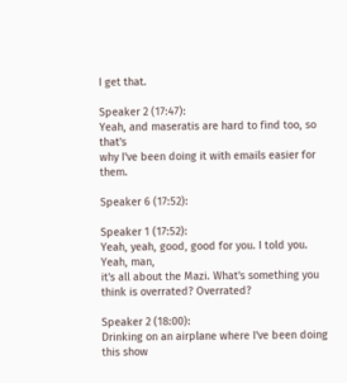I get that.

Speaker 2 (17:47):
Yeah, and maseratis are hard to find too, so that's
why I've been doing it with emails easier for them.

Speaker 6 (17:52):

Speaker 1 (17:52):
Yeah, yeah, good, good for you. I told you. Yeah, man,
it's all about the Mazi. What's something you think is overrated? Overrated?

Speaker 2 (18:00):
Drinking on an airplane where I've been doing this show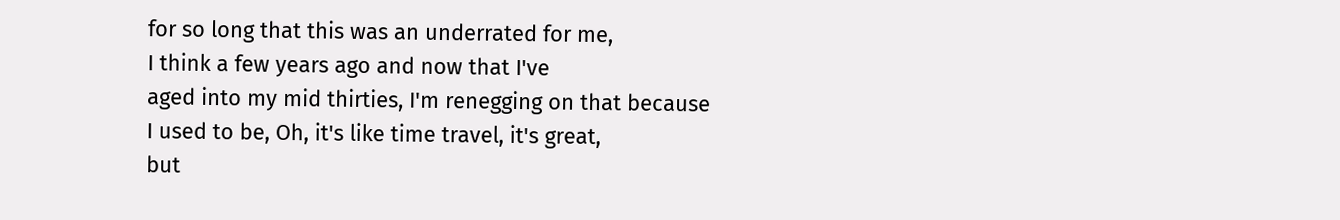for so long that this was an underrated for me,
I think a few years ago and now that I've
aged into my mid thirties, I'm renegging on that because
I used to be, Oh, it's like time travel, it's great,
but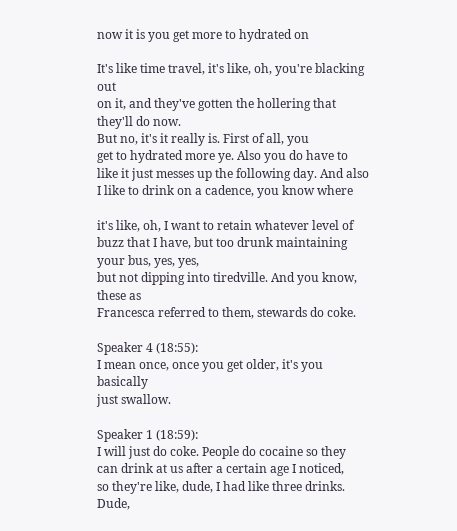now it is you get more to hydrated on

It's like time travel, it's like, oh, you're blacking out
on it, and they've gotten the hollering that they'll do now.
But no, it's it really is. First of all, you
get to hydrated more ye. Also you do have to
like it just messes up the following day. And also
I like to drink on a cadence, you know where

it's like, oh, I want to retain whatever level of
buzz that I have, but too drunk maintaining your bus, yes, yes,
but not dipping into tiredville. And you know, these as
Francesca referred to them, stewards do coke.

Speaker 4 (18:55):
I mean once, once you get older, it's you basically
just swallow.

Speaker 1 (18:59):
I will just do coke. People do cocaine so they
can drink at us after a certain age I noticed,
so they're like, dude, I had like three drinks. Dude,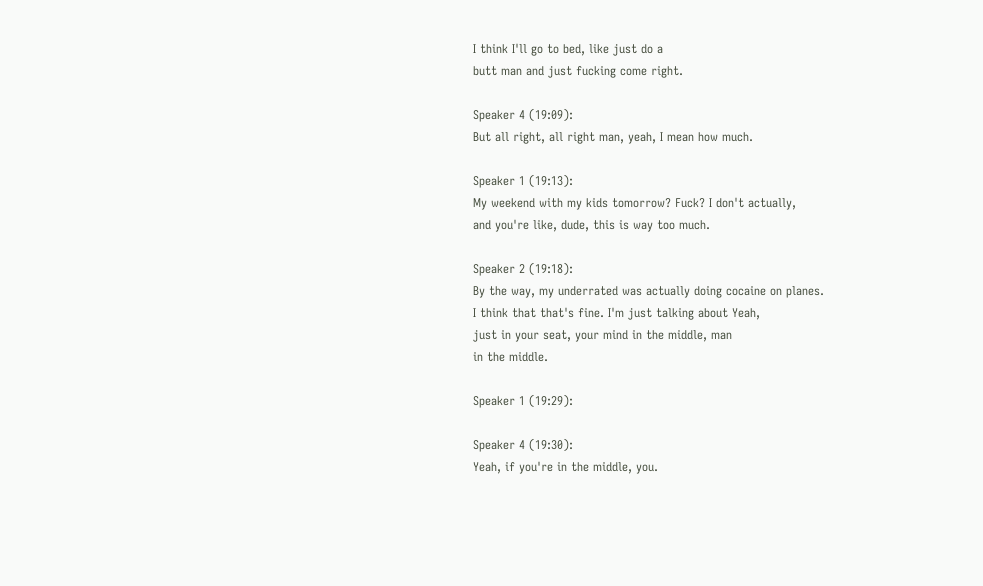I think I'll go to bed, like just do a
butt man and just fucking come right.

Speaker 4 (19:09):
But all right, all right man, yeah, I mean how much.

Speaker 1 (19:13):
My weekend with my kids tomorrow? Fuck? I don't actually,
and you're like, dude, this is way too much.

Speaker 2 (19:18):
By the way, my underrated was actually doing cocaine on planes.
I think that that's fine. I'm just talking about Yeah,
just in your seat, your mind in the middle, man
in the middle.

Speaker 1 (19:29):

Speaker 4 (19:30):
Yeah, if you're in the middle, you.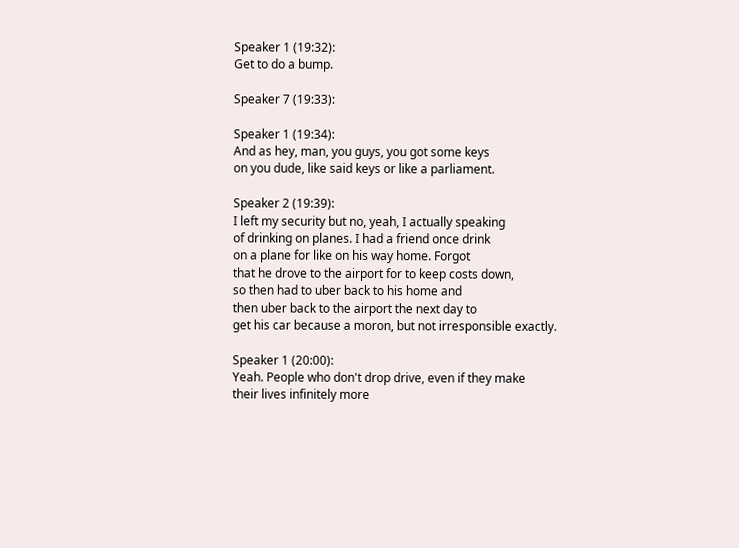Speaker 1 (19:32):
Get to do a bump.

Speaker 7 (19:33):

Speaker 1 (19:34):
And as hey, man, you guys, you got some keys
on you dude, like said keys or like a parliament.

Speaker 2 (19:39):
I left my security but no, yeah, I actually speaking
of drinking on planes. I had a friend once drink
on a plane for like on his way home. Forgot
that he drove to the airport for to keep costs down,
so then had to uber back to his home and
then uber back to the airport the next day to
get his car because a moron, but not irresponsible exactly.

Speaker 1 (20:00):
Yeah. People who don't drop drive, even if they make
their lives infinitely more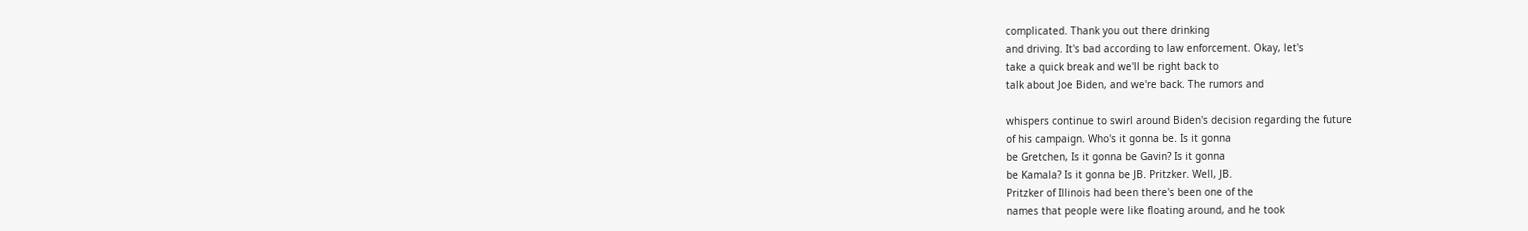complicated. Thank you out there drinking
and driving. It's bad according to law enforcement. Okay, let's
take a quick break and we'll be right back to
talk about Joe Biden, and we're back. The rumors and

whispers continue to swirl around Biden's decision regarding the future
of his campaign. Who's it gonna be. Is it gonna
be Gretchen, Is it gonna be Gavin? Is it gonna
be Kamala? Is it gonna be JB. Pritzker. Well, JB.
Pritzker of Illinois had been there's been one of the
names that people were like floating around, and he took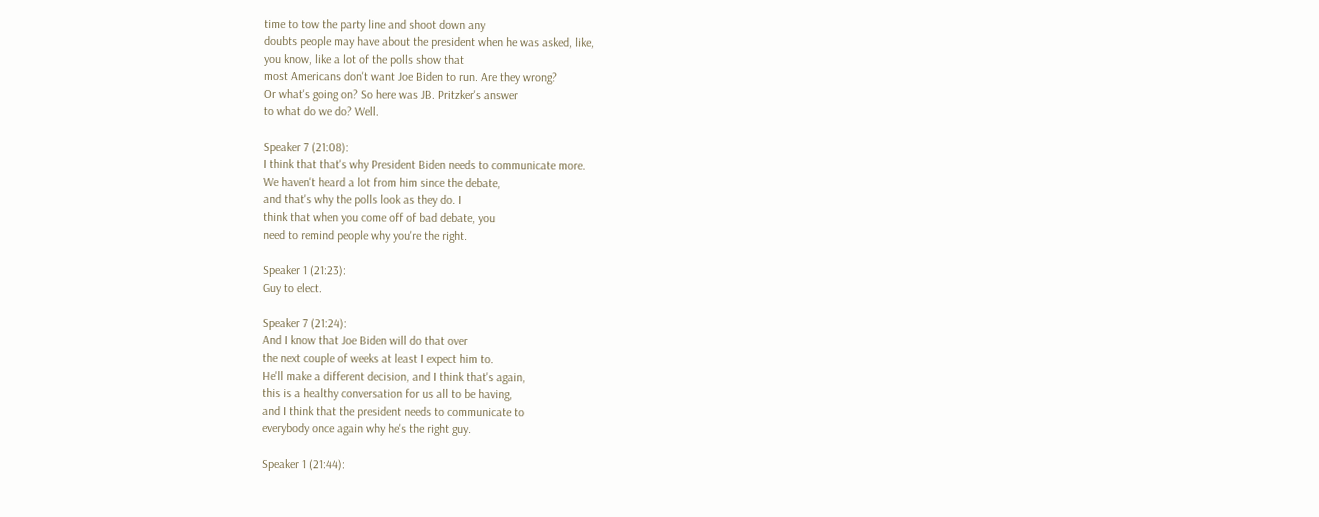time to tow the party line and shoot down any
doubts people may have about the president when he was asked, like,
you know, like a lot of the polls show that
most Americans don't want Joe Biden to run. Are they wrong?
Or what's going on? So here was JB. Pritzker's answer
to what do we do? Well.

Speaker 7 (21:08):
I think that that's why President Biden needs to communicate more.
We haven't heard a lot from him since the debate,
and that's why the polls look as they do. I
think that when you come off of bad debate, you
need to remind people why you're the right.

Speaker 1 (21:23):
Guy to elect.

Speaker 7 (21:24):
And I know that Joe Biden will do that over
the next couple of weeks at least I expect him to.
He'll make a different decision, and I think that's again,
this is a healthy conversation for us all to be having,
and I think that the president needs to communicate to
everybody once again why he's the right guy.

Speaker 1 (21:44):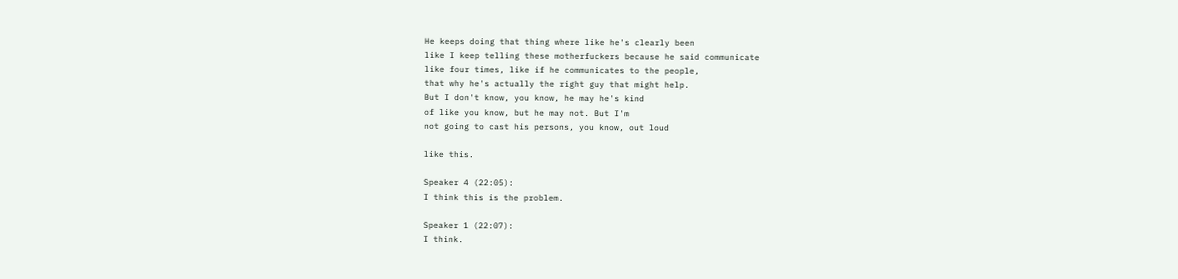He keeps doing that thing where like he's clearly been
like I keep telling these motherfuckers because he said communicate
like four times, like if he communicates to the people,
that why he's actually the right guy that might help.
But I don't know, you know, he may he's kind
of like you know, but he may not. But I'm
not going to cast his persons, you know, out loud

like this.

Speaker 4 (22:05):
I think this is the problem.

Speaker 1 (22:07):
I think.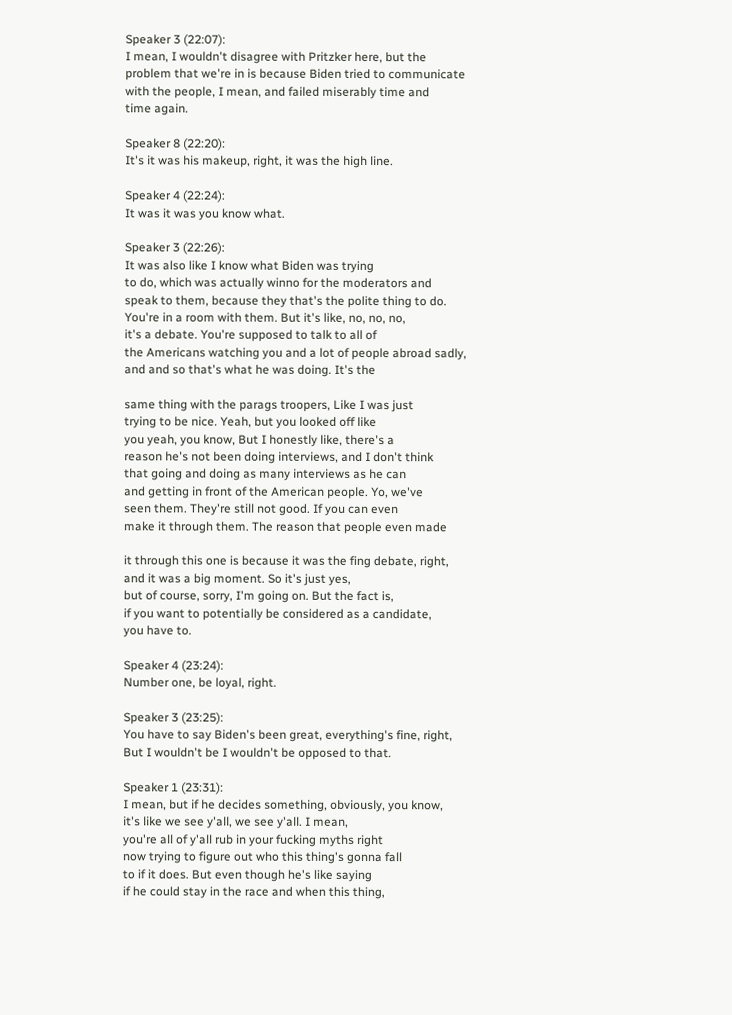Speaker 3 (22:07):
I mean, I wouldn't disagree with Pritzker here, but the
problem that we're in is because Biden tried to communicate
with the people, I mean, and failed miserably time and
time again.

Speaker 8 (22:20):
It's it was his makeup, right, it was the high line.

Speaker 4 (22:24):
It was it was you know what.

Speaker 3 (22:26):
It was also like I know what Biden was trying
to do, which was actually winno for the moderators and
speak to them, because they that's the polite thing to do.
You're in a room with them. But it's like, no, no, no,
it's a debate. You're supposed to talk to all of
the Americans watching you and a lot of people abroad sadly,
and and so that's what he was doing. It's the

same thing with the parags troopers, Like I was just
trying to be nice. Yeah, but you looked off like
you yeah, you know, But I honestly like, there's a
reason he's not been doing interviews, and I don't think
that going and doing as many interviews as he can
and getting in front of the American people. Yo, we've
seen them. They're still not good. If you can even
make it through them. The reason that people even made

it through this one is because it was the fing debate, right,
and it was a big moment. So it's just yes,
but of course, sorry, I'm going on. But the fact is,
if you want to potentially be considered as a candidate,
you have to.

Speaker 4 (23:24):
Number one, be loyal, right.

Speaker 3 (23:25):
You have to say Biden's been great, everything's fine, right,
But I wouldn't be I wouldn't be opposed to that.

Speaker 1 (23:31):
I mean, but if he decides something, obviously, you know,
it's like we see y'all, we see y'all. I mean,
you're all of y'all rub in your fucking myths right
now trying to figure out who this thing's gonna fall
to if it does. But even though he's like saying
if he could stay in the race and when this thing,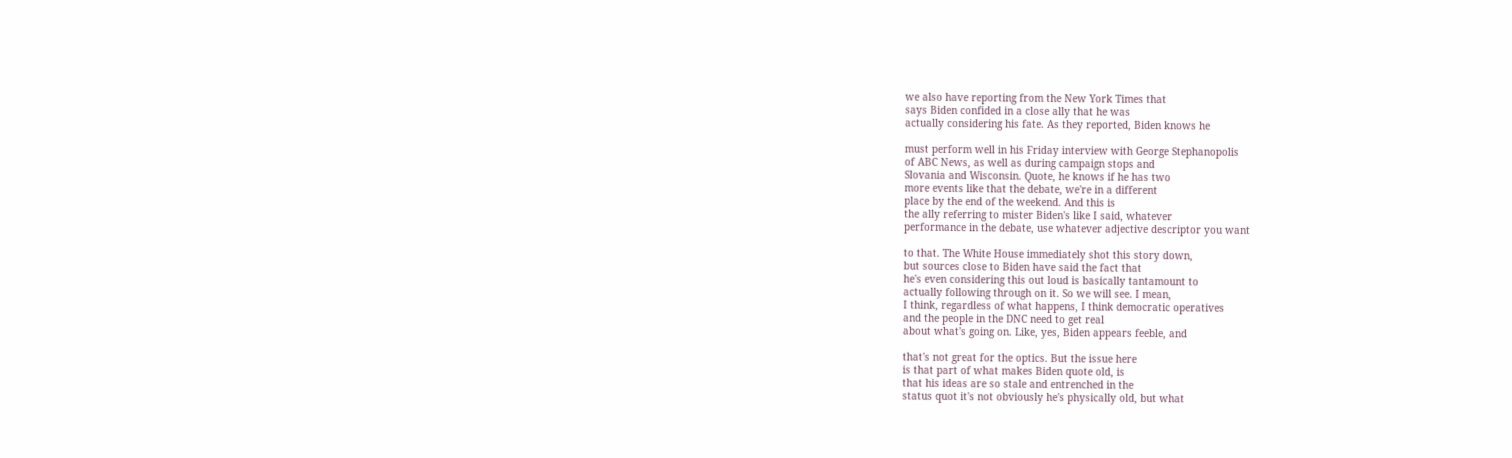we also have reporting from the New York Times that
says Biden confided in a close ally that he was
actually considering his fate. As they reported, Biden knows he

must perform well in his Friday interview with George Stephanopolis
of ABC News, as well as during campaign stops and
Slovania and Wisconsin. Quote, he knows if he has two
more events like that the debate, we're in a different
place by the end of the weekend. And this is
the ally referring to mister Biden's like I said, whatever
performance in the debate, use whatever adjective descriptor you want

to that. The White House immediately shot this story down,
but sources close to Biden have said the fact that
he's even considering this out loud is basically tantamount to
actually following through on it. So we will see. I mean,
I think, regardless of what happens, I think democratic operatives
and the people in the DNC need to get real
about what's going on. Like, yes, Biden appears feeble, and

that's not great for the optics. But the issue here
is that part of what makes Biden quote old, is
that his ideas are so stale and entrenched in the
status quot it's not obviously he's physically old, but what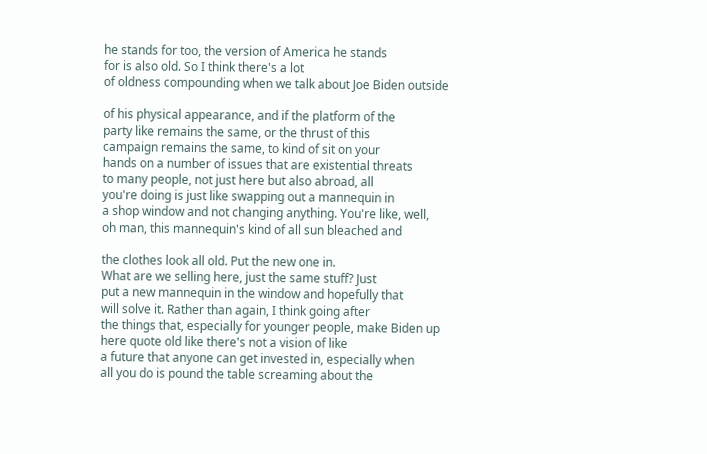he stands for too, the version of America he stands
for is also old. So I think there's a lot
of oldness compounding when we talk about Joe Biden outside

of his physical appearance, and if the platform of the
party like remains the same, or the thrust of this
campaign remains the same, to kind of sit on your
hands on a number of issues that are existential threats
to many people, not just here but also abroad, all
you're doing is just like swapping out a mannequin in
a shop window and not changing anything. You're like, well,
oh man, this mannequin's kind of all sun bleached and

the clothes look all old. Put the new one in.
What are we selling here, just the same stuff? Just
put a new mannequin in the window and hopefully that
will solve it. Rather than again, I think going after
the things that, especially for younger people, make Biden up
here quote old like there's not a vision of like
a future that anyone can get invested in, especially when
all you do is pound the table screaming about the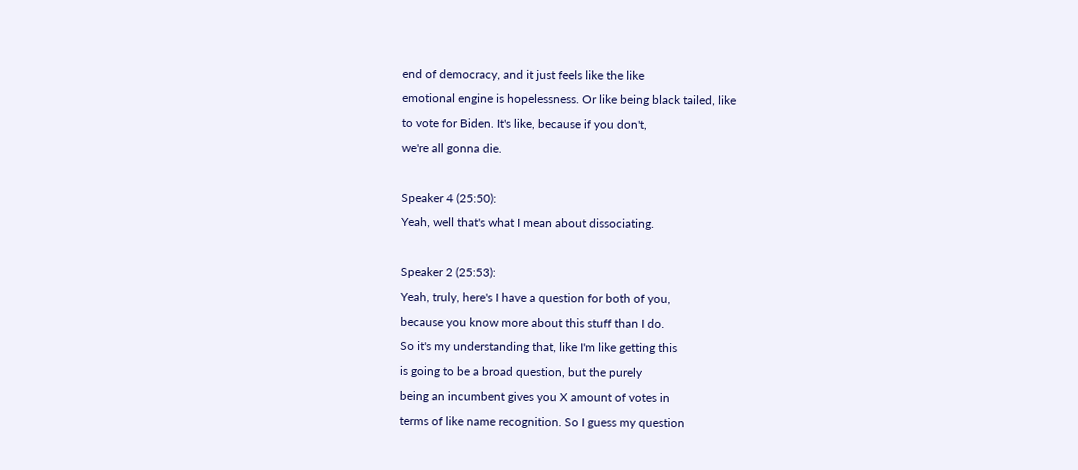end of democracy, and it just feels like the like
emotional engine is hopelessness. Or like being black tailed, like
to vote for Biden. It's like, because if you don't,
we're all gonna die.

Speaker 4 (25:50):
Yeah, well that's what I mean about dissociating.

Speaker 2 (25:53):
Yeah, truly, here's I have a question for both of you,
because you know more about this stuff than I do.
So it's my understanding that, like I'm like getting this
is going to be a broad question, but the purely
being an incumbent gives you X amount of votes in
terms of like name recognition. So I guess my question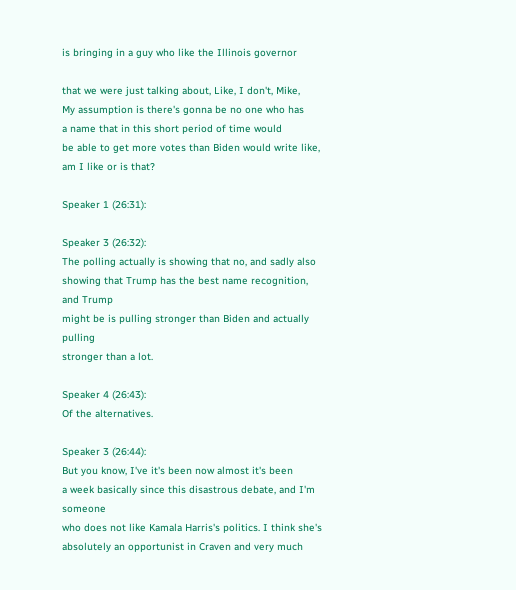is bringing in a guy who like the Illinois governor

that we were just talking about, Like, I don't, Mike,
My assumption is there's gonna be no one who has
a name that in this short period of time would
be able to get more votes than Biden would write like,
am I like or is that?

Speaker 1 (26:31):

Speaker 3 (26:32):
The polling actually is showing that no, and sadly also
showing that Trump has the best name recognition, and Trump
might be is pulling stronger than Biden and actually pulling
stronger than a lot.

Speaker 4 (26:43):
Of the alternatives.

Speaker 3 (26:44):
But you know, I've it's been now almost it's been
a week basically since this disastrous debate, and I'm someone
who does not like Kamala Harris's politics. I think she's
absolutely an opportunist in Craven and very much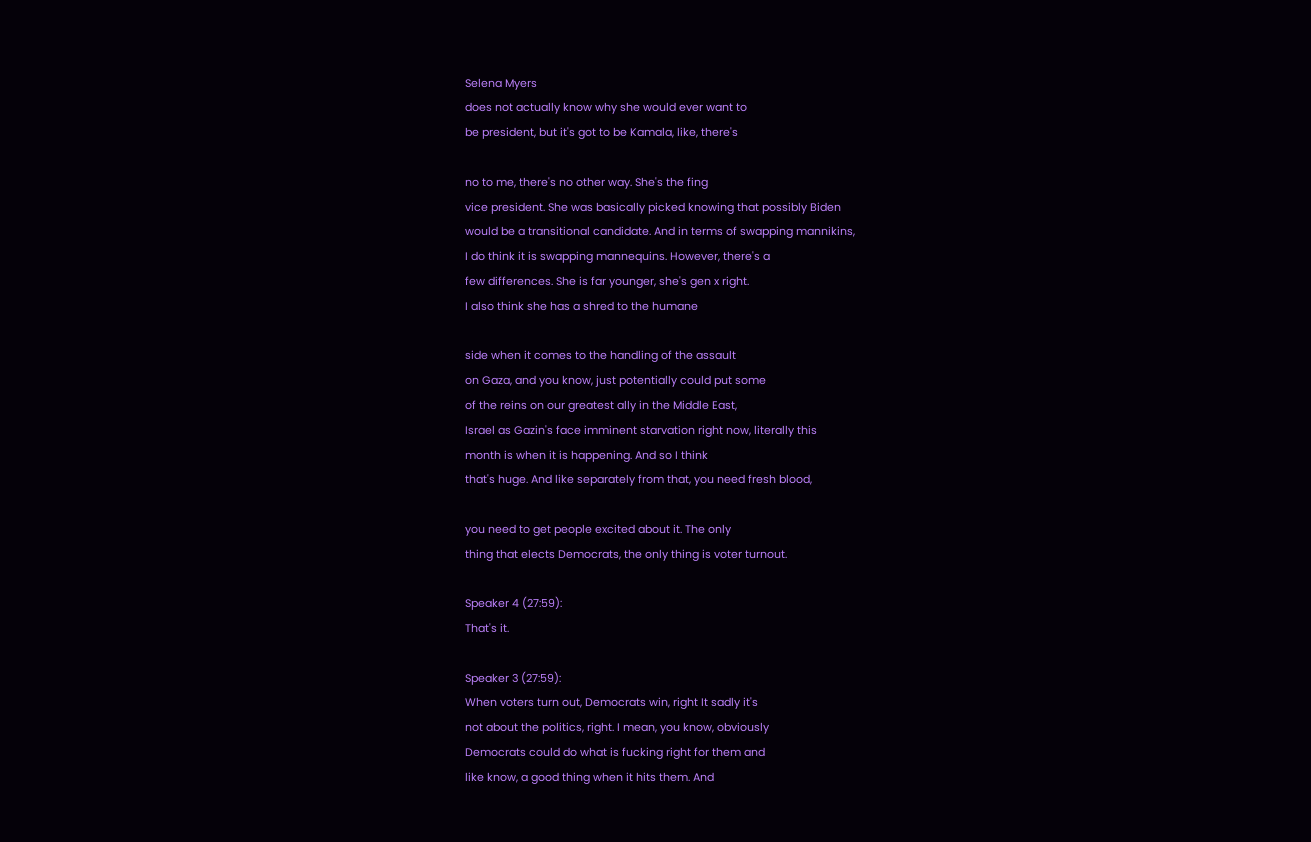Selena Myers
does not actually know why she would ever want to
be president, but it's got to be Kamala, like, there's

no to me, there's no other way. She's the fing
vice president. She was basically picked knowing that possibly Biden
would be a transitional candidate. And in terms of swapping mannikins,
I do think it is swapping mannequins. However, there's a
few differences. She is far younger, she's gen x right.
I also think she has a shred to the humane

side when it comes to the handling of the assault
on Gaza, and you know, just potentially could put some
of the reins on our greatest ally in the Middle East,
Israel as Gazin's face imminent starvation right now, literally this
month is when it is happening. And so I think
that's huge. And like separately from that, you need fresh blood,

you need to get people excited about it. The only
thing that elects Democrats, the only thing is voter turnout.

Speaker 4 (27:59):
That's it.

Speaker 3 (27:59):
When voters turn out, Democrats win, right It sadly it's
not about the politics, right. I mean, you know, obviously
Democrats could do what is fucking right for them and
like know, a good thing when it hits them. And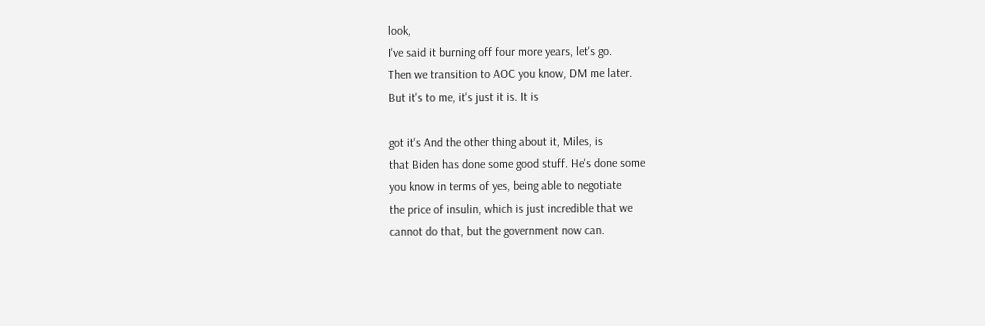look,
I've said it burning off four more years, let's go.
Then we transition to AOC you know, DM me later.
But it's to me, it's just it is. It is

got it's And the other thing about it, Miles, is
that Biden has done some good stuff. He's done some
you know in terms of yes, being able to negotiate
the price of insulin, which is just incredible that we
cannot do that, but the government now can.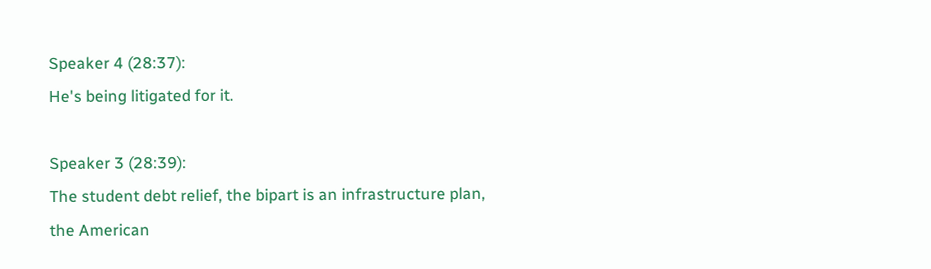Speaker 4 (28:37):
He's being litigated for it.

Speaker 3 (28:39):
The student debt relief, the bipart is an infrastructure plan,
the American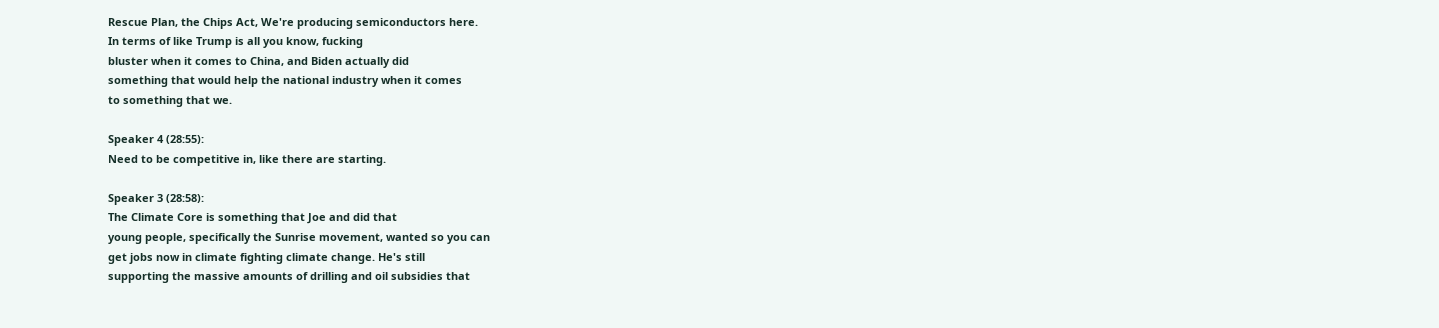Rescue Plan, the Chips Act, We're producing semiconductors here.
In terms of like Trump is all you know, fucking
bluster when it comes to China, and Biden actually did
something that would help the national industry when it comes
to something that we.

Speaker 4 (28:55):
Need to be competitive in, like there are starting.

Speaker 3 (28:58):
The Climate Core is something that Joe and did that
young people, specifically the Sunrise movement, wanted so you can
get jobs now in climate fighting climate change. He's still
supporting the massive amounts of drilling and oil subsidies that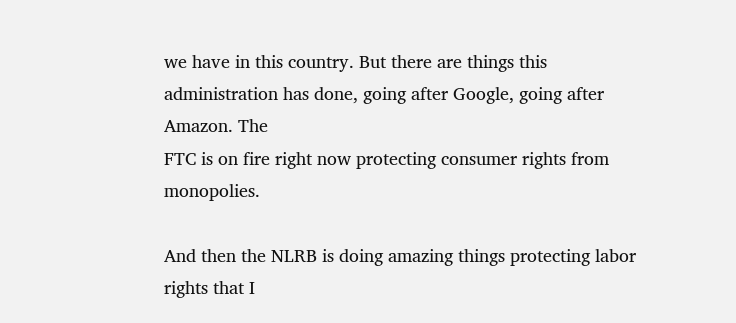we have in this country. But there are things this
administration has done, going after Google, going after Amazon. The
FTC is on fire right now protecting consumer rights from monopolies.

And then the NLRB is doing amazing things protecting labor
rights that I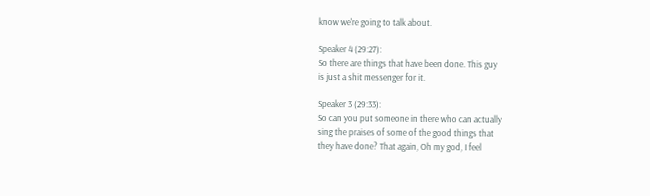know we're going to talk about.

Speaker 4 (29:27):
So there are things that have been done. This guy
is just a shit messenger for it.

Speaker 3 (29:33):
So can you put someone in there who can actually
sing the praises of some of the good things that
they have done? That again, Oh my god, I feel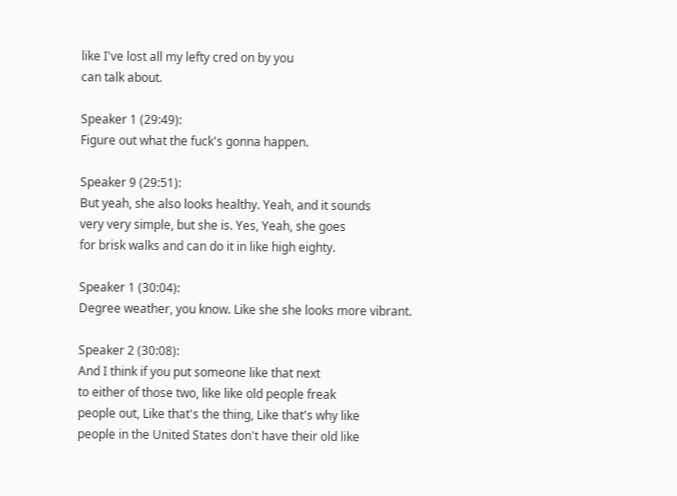like I've lost all my lefty cred on by you
can talk about.

Speaker 1 (29:49):
Figure out what the fuck's gonna happen.

Speaker 9 (29:51):
But yeah, she also looks healthy. Yeah, and it sounds
very very simple, but she is. Yes, Yeah, she goes
for brisk walks and can do it in like high eighty.

Speaker 1 (30:04):
Degree weather, you know. Like she she looks more vibrant.

Speaker 2 (30:08):
And I think if you put someone like that next
to either of those two, like like old people freak
people out, Like that's the thing, Like that's why like
people in the United States don't have their old like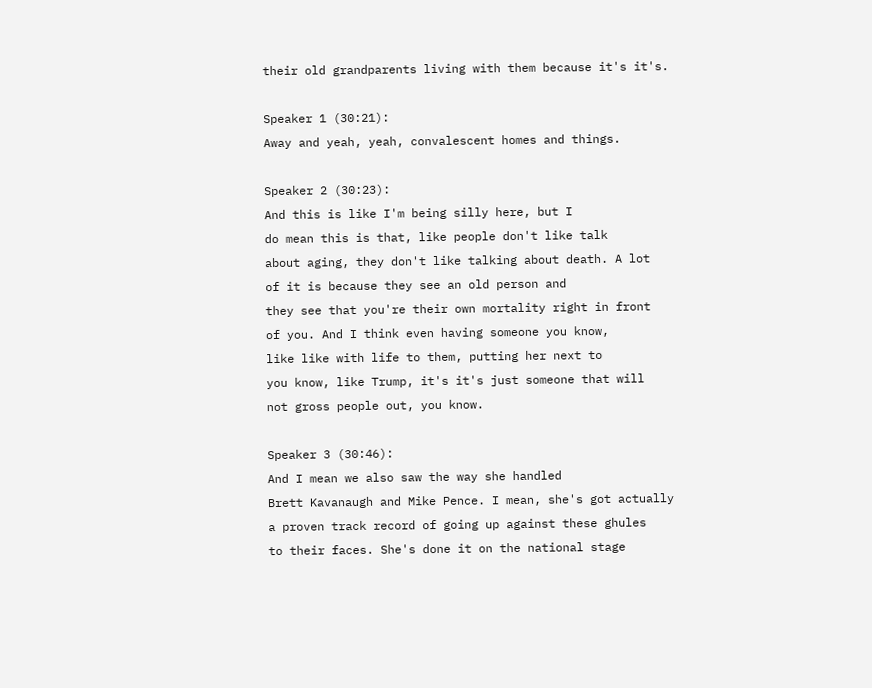their old grandparents living with them because it's it's.

Speaker 1 (30:21):
Away and yeah, yeah, convalescent homes and things.

Speaker 2 (30:23):
And this is like I'm being silly here, but I
do mean this is that, like people don't like talk
about aging, they don't like talking about death. A lot
of it is because they see an old person and
they see that you're their own mortality right in front
of you. And I think even having someone you know,
like like with life to them, putting her next to
you know, like Trump, it's it's just someone that will
not gross people out, you know.

Speaker 3 (30:46):
And I mean we also saw the way she handled
Brett Kavanaugh and Mike Pence. I mean, she's got actually
a proven track record of going up against these ghules
to their faces. She's done it on the national stage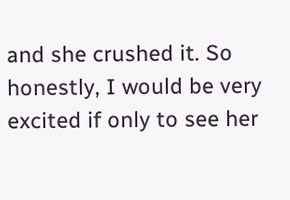and she crushed it. So honestly, I would be very
excited if only to see her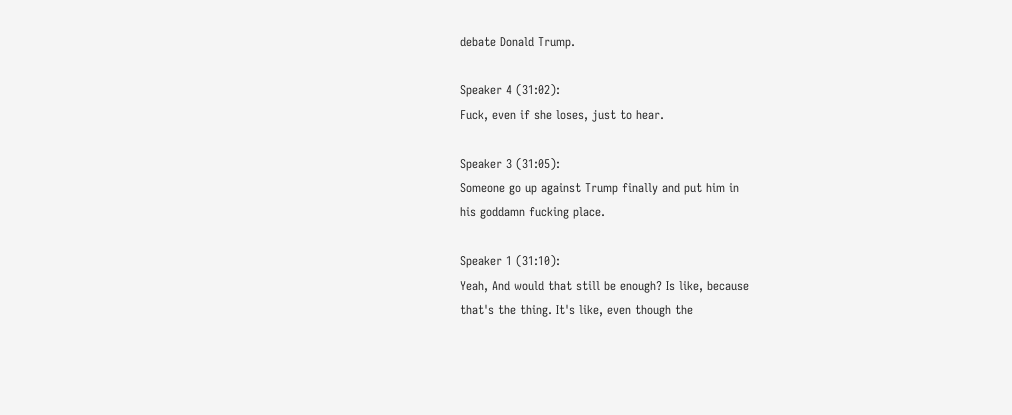debate Donald Trump.

Speaker 4 (31:02):
Fuck, even if she loses, just to hear.

Speaker 3 (31:05):
Someone go up against Trump finally and put him in
his goddamn fucking place.

Speaker 1 (31:10):
Yeah, And would that still be enough? Is like, because
that's the thing. It's like, even though the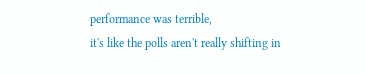performance was terrible,
it's like the polls aren't really shifting in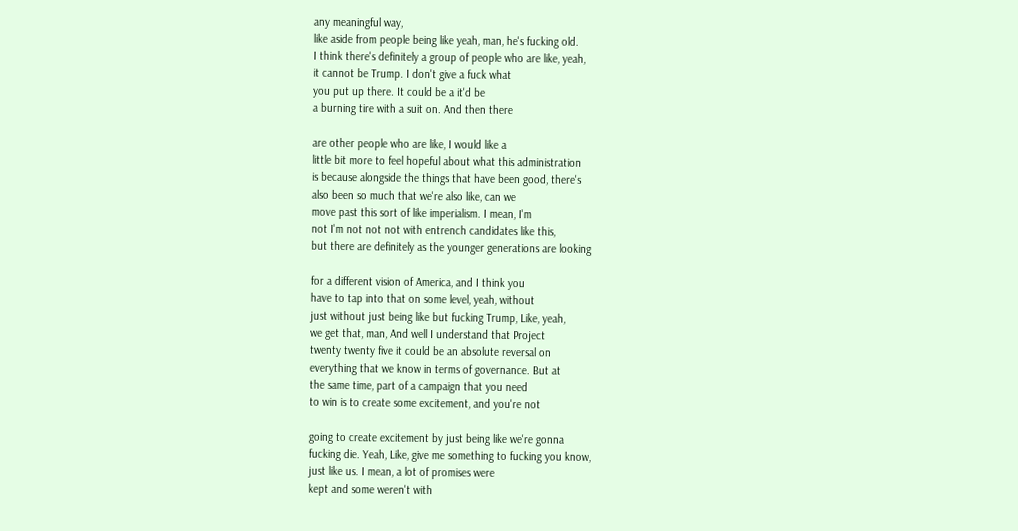any meaningful way,
like aside from people being like yeah, man, he's fucking old.
I think there's definitely a group of people who are like, yeah,
it cannot be Trump. I don't give a fuck what
you put up there. It could be a it'd be
a burning tire with a suit on. And then there

are other people who are like, I would like a
little bit more to feel hopeful about what this administration
is because alongside the things that have been good, there's
also been so much that we're also like, can we
move past this sort of like imperialism. I mean, I'm
not I'm not not not with entrench candidates like this,
but there are definitely as the younger generations are looking

for a different vision of America, and I think you
have to tap into that on some level, yeah, without
just without just being like but fucking Trump, Like, yeah,
we get that, man, And well I understand that Project
twenty twenty five it could be an absolute reversal on
everything that we know in terms of governance. But at
the same time, part of a campaign that you need
to win is to create some excitement, and you're not

going to create excitement by just being like we're gonna
fucking die. Yeah, Like, give me something to fucking you know,
just like us. I mean, a lot of promises were
kept and some weren't with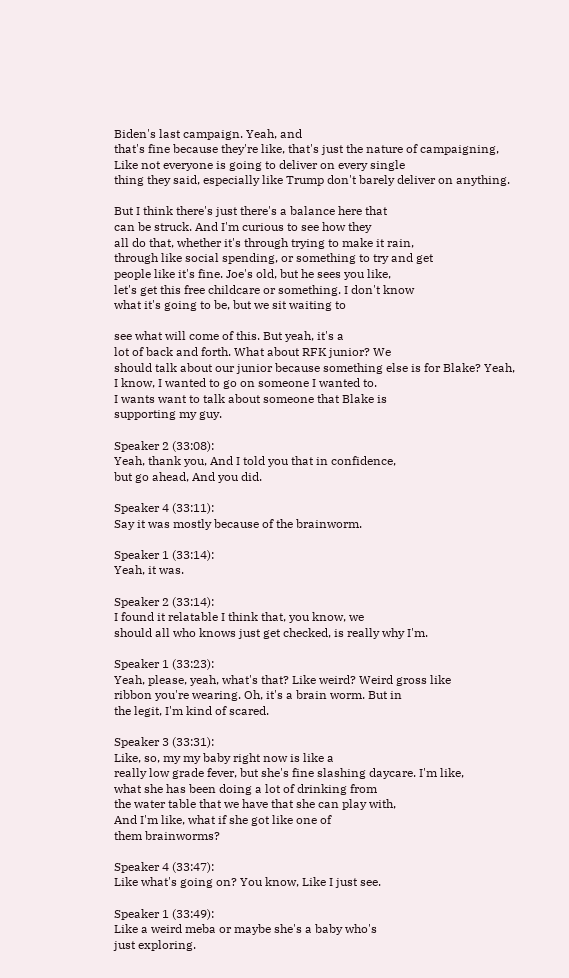Biden's last campaign. Yeah, and
that's fine because they're like, that's just the nature of campaigning,
Like not everyone is going to deliver on every single
thing they said, especially like Trump don't barely deliver on anything.

But I think there's just there's a balance here that
can be struck. And I'm curious to see how they
all do that, whether it's through trying to make it rain,
through like social spending, or something to try and get
people like it's fine. Joe's old, but he sees you like,
let's get this free childcare or something. I don't know
what it's going to be, but we sit waiting to

see what will come of this. But yeah, it's a
lot of back and forth. What about RFK junior? We
should talk about our junior because something else is for Blake? Yeah,
I know, I wanted to go on someone I wanted to.
I wants want to talk about someone that Blake is
supporting my guy.

Speaker 2 (33:08):
Yeah, thank you, And I told you that in confidence,
but go ahead, And you did.

Speaker 4 (33:11):
Say it was mostly because of the brainworm.

Speaker 1 (33:14):
Yeah, it was.

Speaker 2 (33:14):
I found it relatable I think that, you know, we
should all who knows just get checked, is really why I'm.

Speaker 1 (33:23):
Yeah, please, yeah, what's that? Like weird? Weird gross like
ribbon you're wearing. Oh, it's a brain worm. But in
the legit, I'm kind of scared.

Speaker 3 (33:31):
Like, so, my my baby right now is like a
really low grade fever, but she's fine slashing daycare. I'm like,
what she has been doing a lot of drinking from
the water table that we have that she can play with,
And I'm like, what if she got like one of
them brainworms?

Speaker 4 (33:47):
Like what's going on? You know, Like I just see.

Speaker 1 (33:49):
Like a weird meba or maybe she's a baby who's
just exploring.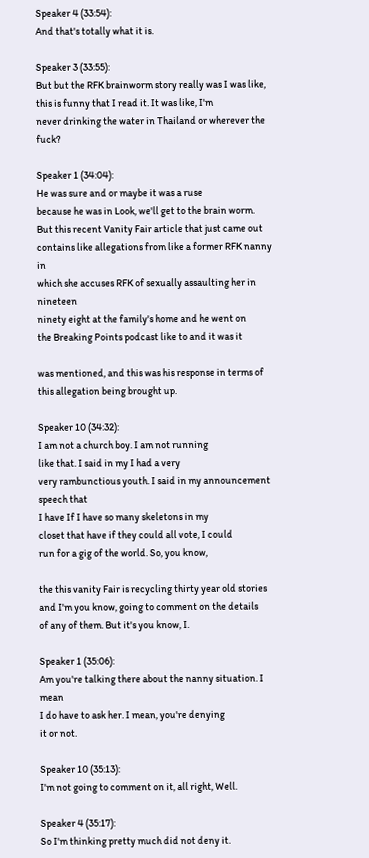Speaker 4 (33:54):
And that's totally what it is.

Speaker 3 (33:55):
But but the RFK brainworm story really was I was like,
this is funny that I read it. It was like, I'm
never drinking the water in Thailand or wherever the fuck?

Speaker 1 (34:04):
He was sure and or maybe it was a ruse
because he was in Look, we'll get to the brain worm.
But this recent Vanity Fair article that just came out
contains like allegations from like a former RFK nanny in
which she accuses RFK of sexually assaulting her in nineteen
ninety eight at the family's home and he went on
the Breaking Points podcast like to and it was it

was mentioned, and this was his response in terms of
this allegation being brought up.

Speaker 10 (34:32):
I am not a church boy. I am not running
like that. I said in my I had a very
very rambunctious youth. I said in my announcement speech that
I have If I have so many skeletons in my
closet that have if they could all vote, I could
run for a gig of the world. So, you know,

the this vanity Fair is recycling thirty year old stories
and I'm you know, going to comment on the details
of any of them. But it's you know, I.

Speaker 1 (35:06):
Am you're talking there about the nanny situation. I mean
I do have to ask her. I mean, you're denying
it or not.

Speaker 10 (35:13):
I'm not going to comment on it, all right, Well.

Speaker 4 (35:17):
So I'm thinking pretty much did not deny it.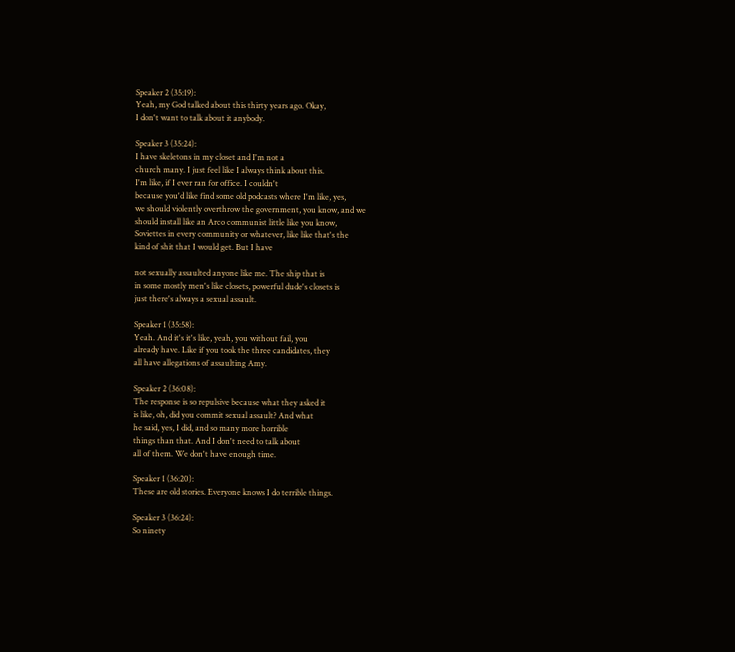Speaker 2 (35:19):
Yeah, my God talked about this thirty years ago. Okay,
I don't want to talk about it anybody.

Speaker 3 (35:24):
I have skeletons in my closet and I'm not a
church many. I just feel like I always think about this.
I'm like, if I ever ran for office. I couldn't
because you'd like find some old podcasts where I'm like, yes,
we should violently overthrow the government, you know, and we
should install like an Arco communist little like you know,
Soviettes in every community or whatever, like like that's the
kind of shit that I would get. But I have

not sexually assaulted anyone like me. The ship that is
in some mostly men's like closets, powerful dude's closets is
just there's always a sexual assault.

Speaker 1 (35:58):
Yeah. And it's it's like, yeah, you without fail, you
already have. Like if you took the three candidates, they
all have allegations of assaulting Amy.

Speaker 2 (36:08):
The response is so repulsive because what they asked it
is like, oh, did you commit sexual assault? And what
he said, yes, I did, and so many more horrible
things than that. And I don't need to talk about
all of them. We don't have enough time.

Speaker 1 (36:20):
These are old stories. Everyone knows I do terrible things.

Speaker 3 (36:24):
So ninety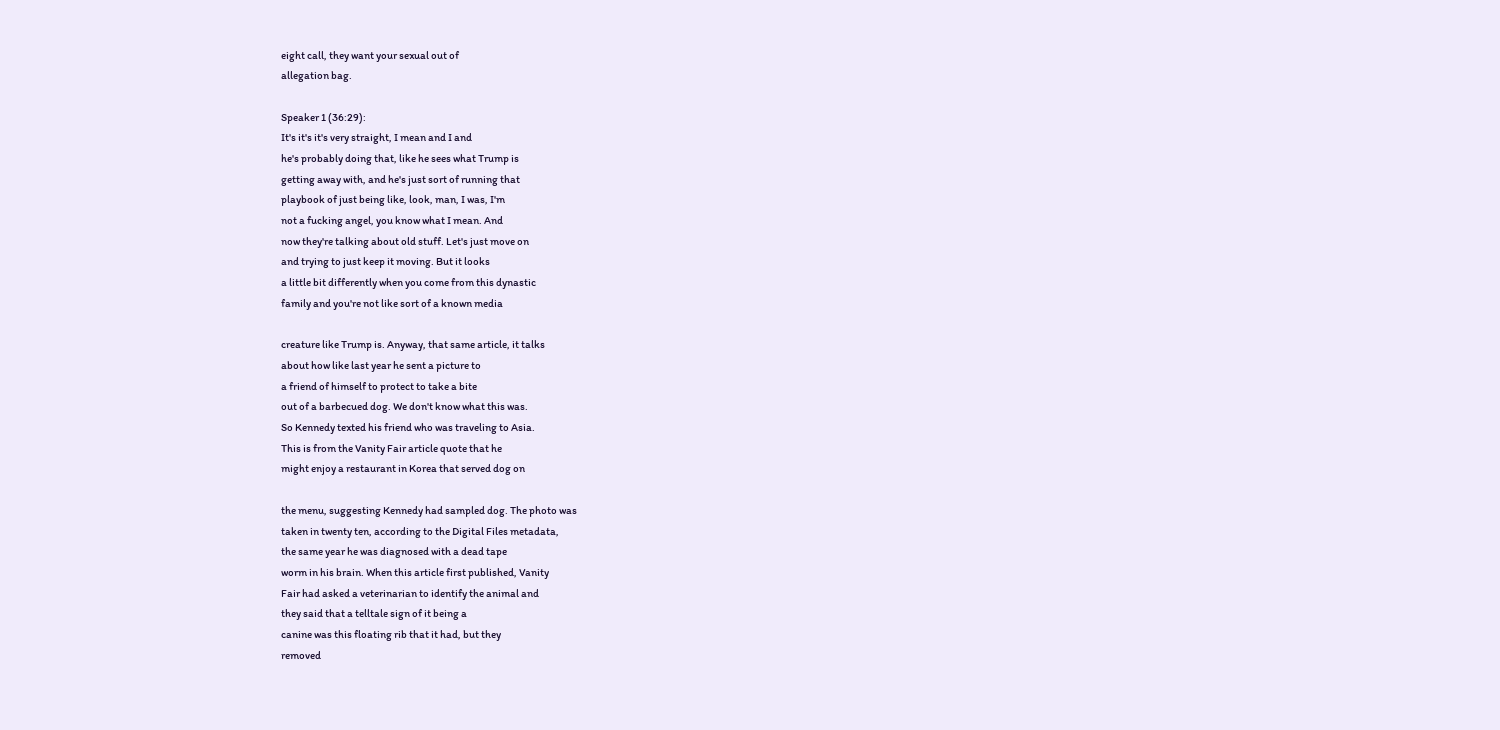eight call, they want your sexual out of
allegation bag.

Speaker 1 (36:29):
It's it's it's very straight, I mean and I and
he's probably doing that, like he sees what Trump is
getting away with, and he's just sort of running that
playbook of just being like, look, man, I was, I'm
not a fucking angel, you know what I mean. And
now they're talking about old stuff. Let's just move on
and trying to just keep it moving. But it looks
a little bit differently when you come from this dynastic
family and you're not like sort of a known media

creature like Trump is. Anyway, that same article, it talks
about how like last year he sent a picture to
a friend of himself to protect to take a bite
out of a barbecued dog. We don't know what this was.
So Kennedy texted his friend who was traveling to Asia.
This is from the Vanity Fair article quote that he
might enjoy a restaurant in Korea that served dog on

the menu, suggesting Kennedy had sampled dog. The photo was
taken in twenty ten, according to the Digital Files metadata,
the same year he was diagnosed with a dead tape
worm in his brain. When this article first published, Vanity
Fair had asked a veterinarian to identify the animal and
they said that a telltale sign of it being a
canine was this floating rib that it had, but they
removed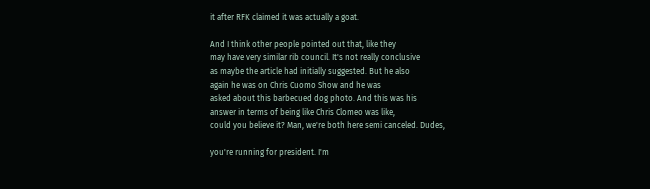it after RFK claimed it was actually a goat.

And I think other people pointed out that, like they
may have very similar rib council. It's not really conclusive
as maybe the article had initially suggested. But he also
again he was on Chris Cuomo Show and he was
asked about this barbecued dog photo. And this was his
answer in terms of being like Chris Clomeo was like,
could you believe it? Man, we're both here semi canceled. Dudes,

you're running for president. I'm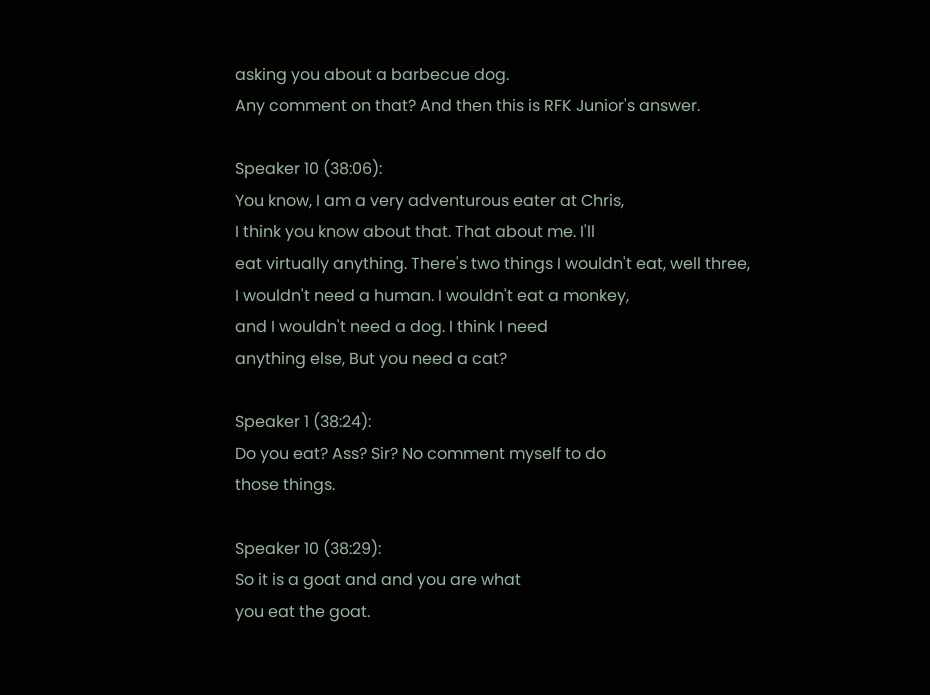asking you about a barbecue dog.
Any comment on that? And then this is RFK Junior's answer.

Speaker 10 (38:06):
You know, I am a very adventurous eater at Chris,
I think you know about that. That about me. I'll
eat virtually anything. There's two things I wouldn't eat, well three,
I wouldn't need a human. I wouldn't eat a monkey,
and I wouldn't need a dog. I think I need
anything else, But you need a cat?

Speaker 1 (38:24):
Do you eat? Ass? Sir? No comment myself to do
those things.

Speaker 10 (38:29):
So it is a goat and and you are what
you eat the goat.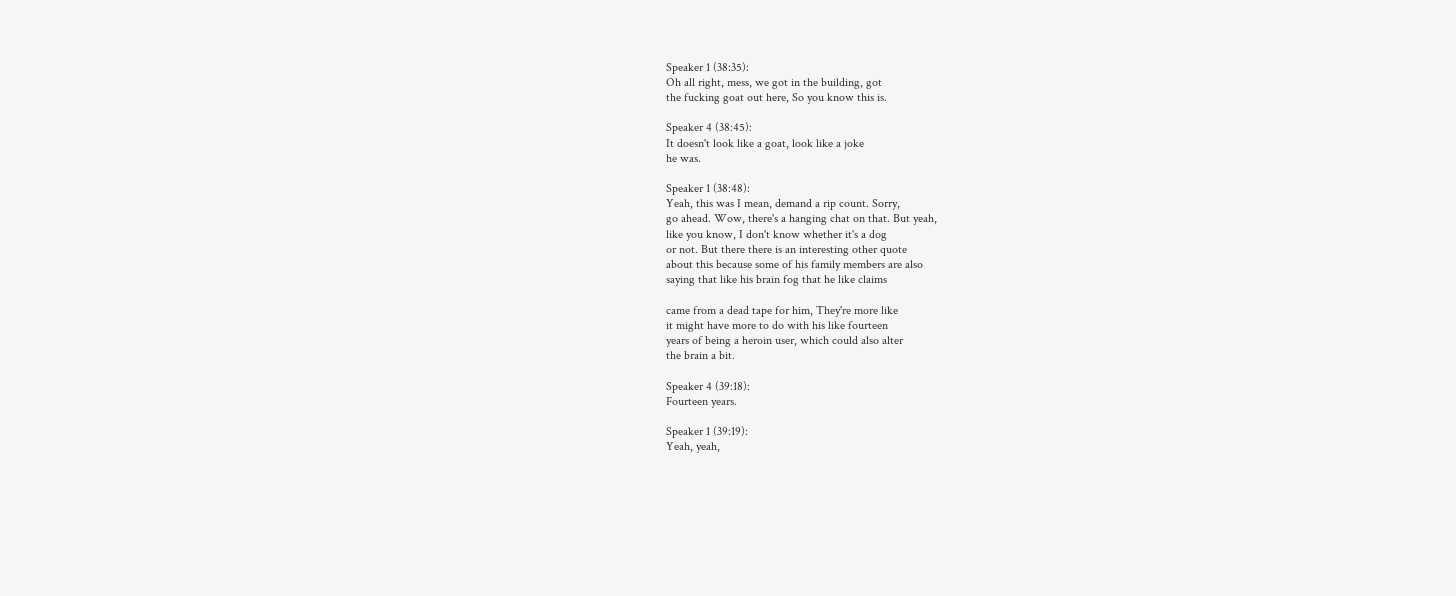Speaker 1 (38:35):
Oh all right, mess, we got in the building, got
the fucking goat out here, So you know this is.

Speaker 4 (38:45):
It doesn't look like a goat, look like a joke
he was.

Speaker 1 (38:48):
Yeah, this was I mean, demand a rip count. Sorry,
go ahead. Wow, there's a hanging chat on that. But yeah,
like you know, I don't know whether it's a dog
or not. But there there is an interesting other quote
about this because some of his family members are also
saying that like his brain fog that he like claims

came from a dead tape for him, They're more like
it might have more to do with his like fourteen
years of being a heroin user, which could also alter
the brain a bit.

Speaker 4 (39:18):
Fourteen years.

Speaker 1 (39:19):
Yeah, yeah,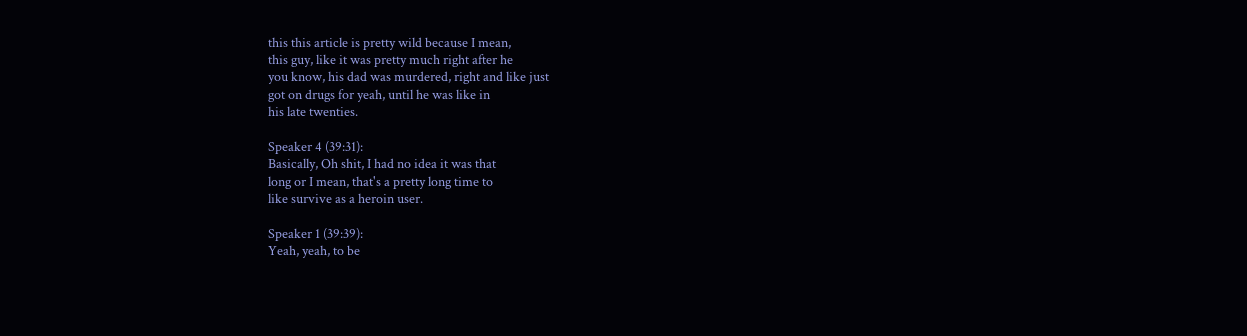this this article is pretty wild because I mean,
this guy, like it was pretty much right after he
you know, his dad was murdered, right and like just
got on drugs for yeah, until he was like in
his late twenties.

Speaker 4 (39:31):
Basically, Oh shit, I had no idea it was that
long or I mean, that's a pretty long time to
like survive as a heroin user.

Speaker 1 (39:39):
Yeah, yeah, to be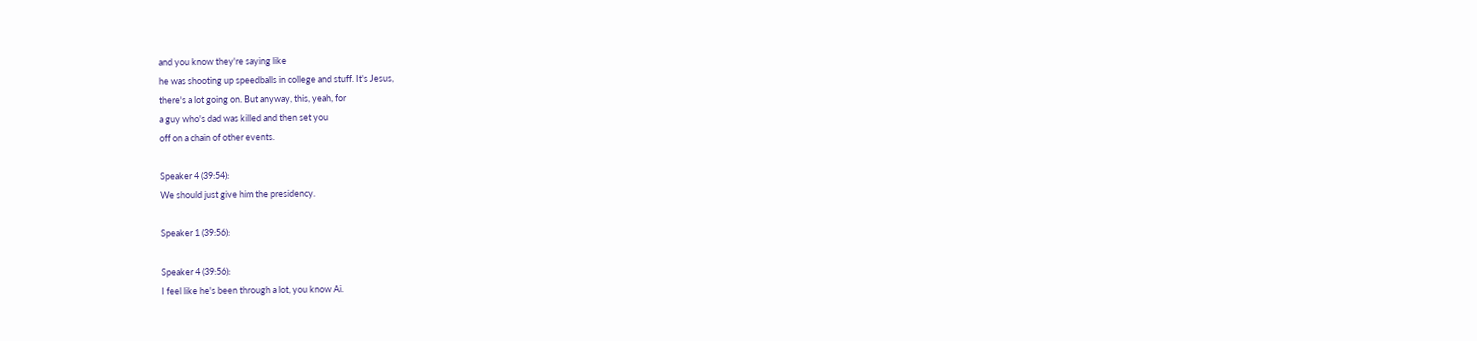and you know they're saying like
he was shooting up speedballs in college and stuff. It's Jesus,
there's a lot going on. But anyway, this, yeah, for
a guy who's dad was killed and then set you
off on a chain of other events.

Speaker 4 (39:54):
We should just give him the presidency.

Speaker 1 (39:56):

Speaker 4 (39:56):
I feel like he's been through a lot, you know Ai.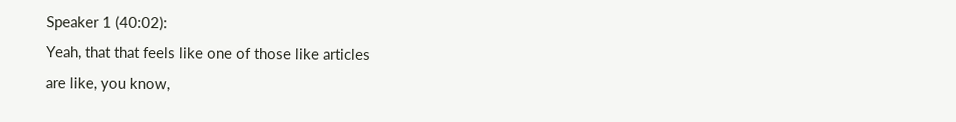Speaker 1 (40:02):
Yeah, that that feels like one of those like articles
are like, you know,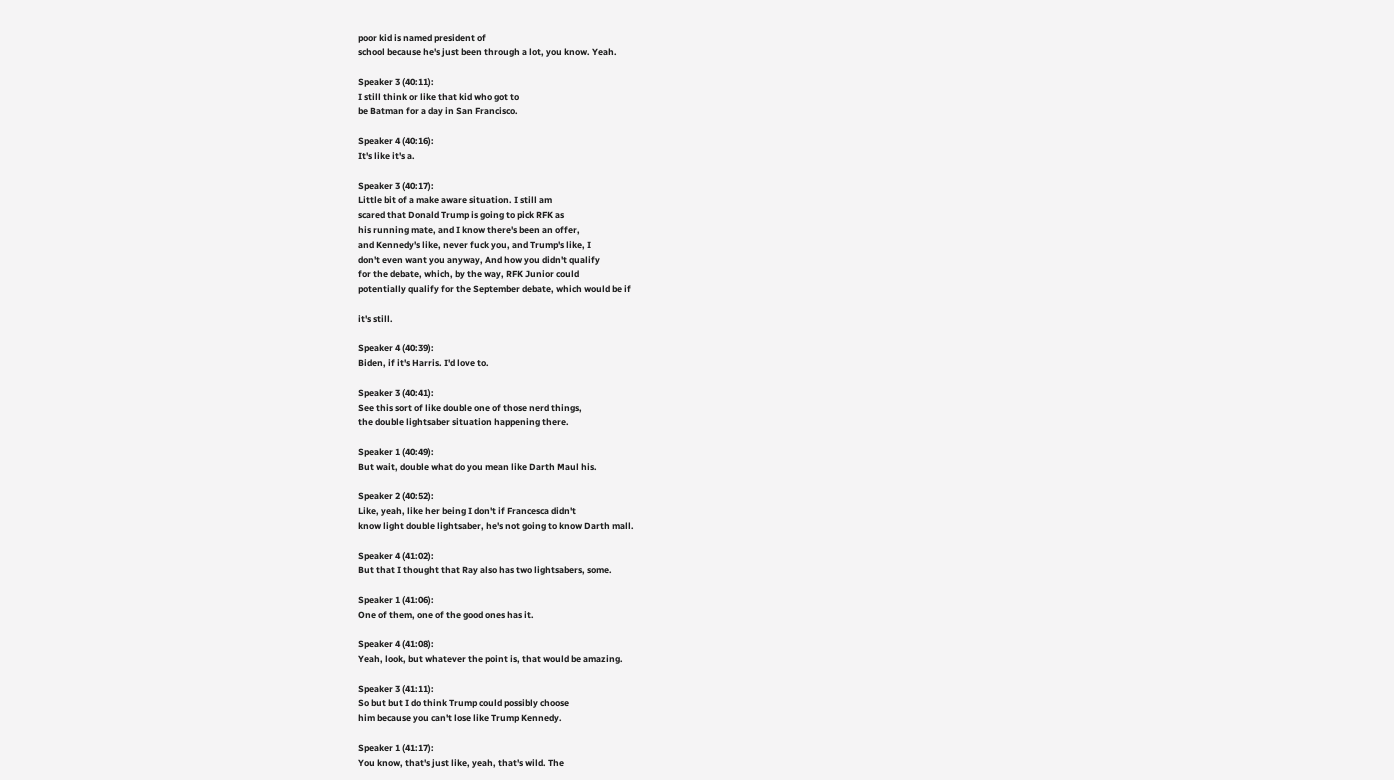poor kid is named president of
school because he's just been through a lot, you know. Yeah.

Speaker 3 (40:11):
I still think or like that kid who got to
be Batman for a day in San Francisco.

Speaker 4 (40:16):
It's like it's a.

Speaker 3 (40:17):
Little bit of a make aware situation. I still am
scared that Donald Trump is going to pick RFK as
his running mate, and I know there's been an offer,
and Kennedy's like, never fuck you, and Trump's like, I
don't even want you anyway, And how you didn't qualify
for the debate, which, by the way, RFK Junior could
potentially qualify for the September debate, which would be if

it's still.

Speaker 4 (40:39):
Biden, if it's Harris. I'd love to.

Speaker 3 (40:41):
See this sort of like double one of those nerd things,
the double lightsaber situation happening there.

Speaker 1 (40:49):
But wait, double what do you mean like Darth Maul his.

Speaker 2 (40:52):
Like, yeah, like her being I don't if Francesca didn't
know light double lightsaber, he's not going to know Darth mall.

Speaker 4 (41:02):
But that I thought that Ray also has two lightsabers, some.

Speaker 1 (41:06):
One of them, one of the good ones has it.

Speaker 4 (41:08):
Yeah, look, but whatever the point is, that would be amazing.

Speaker 3 (41:11):
So but but I do think Trump could possibly choose
him because you can't lose like Trump Kennedy.

Speaker 1 (41:17):
You know, that's just like, yeah, that's wild. The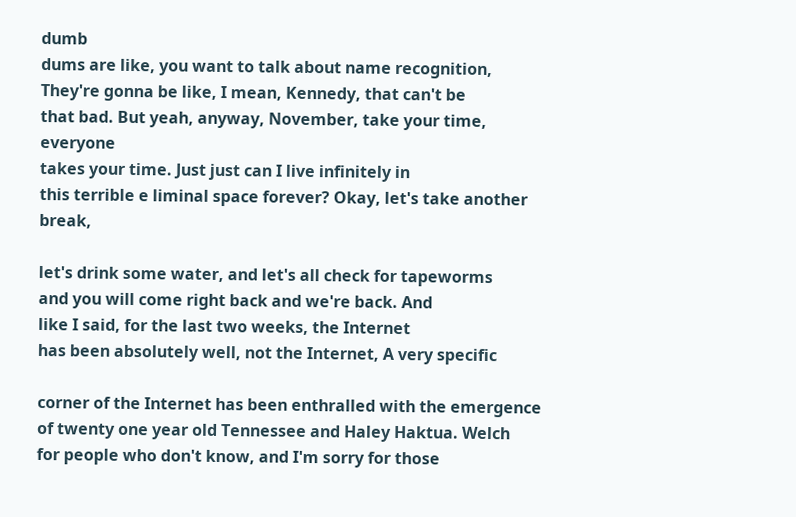dumb
dums are like, you want to talk about name recognition,
They're gonna be like, I mean, Kennedy, that can't be
that bad. But yeah, anyway, November, take your time, everyone
takes your time. Just just can I live infinitely in
this terrible e liminal space forever? Okay, let's take another break,

let's drink some water, and let's all check for tapeworms
and you will come right back and we're back. And
like I said, for the last two weeks, the Internet
has been absolutely well, not the Internet, A very specific

corner of the Internet has been enthralled with the emergence
of twenty one year old Tennessee and Haley Haktua. Welch
for people who don't know, and I'm sorry for those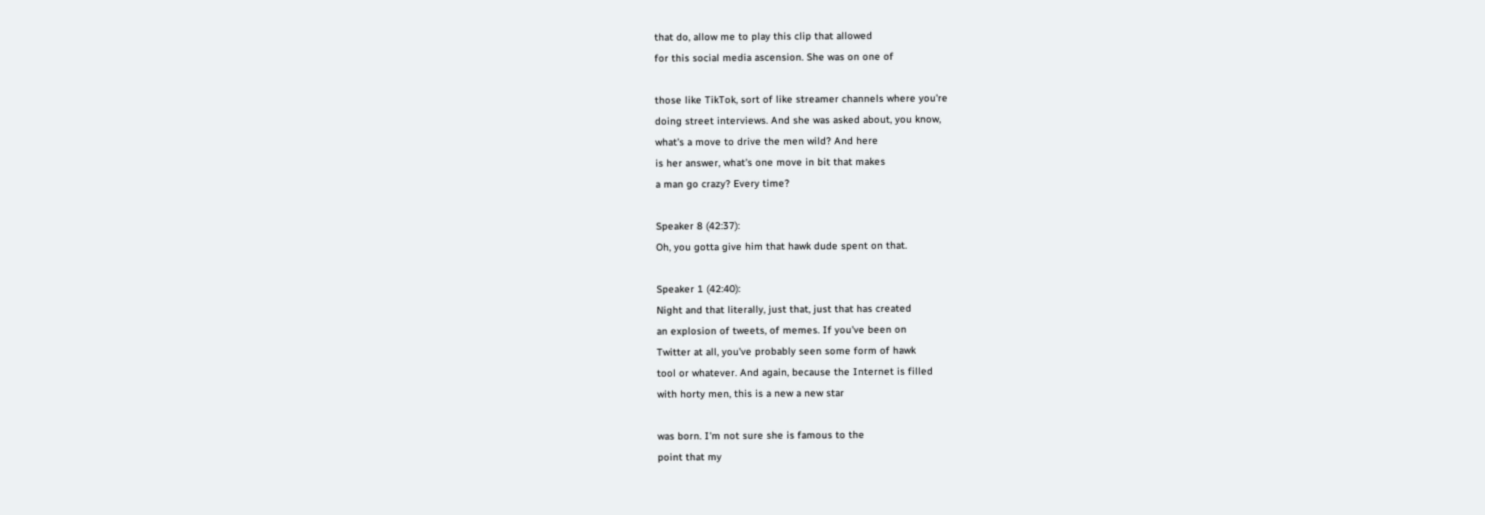that do, allow me to play this clip that allowed
for this social media ascension. She was on one of

those like TikTok, sort of like streamer channels where you're
doing street interviews. And she was asked about, you know,
what's a move to drive the men wild? And here
is her answer, what's one move in bit that makes
a man go crazy? Every time?

Speaker 8 (42:37):
Oh, you gotta give him that hawk dude spent on that.

Speaker 1 (42:40):
Night and that literally, just that, just that has created
an explosion of tweets, of memes. If you've been on
Twitter at all, you've probably seen some form of hawk
tool or whatever. And again, because the Internet is filled
with horty men, this is a new a new star

was born. I'm not sure she is famous to the
point that my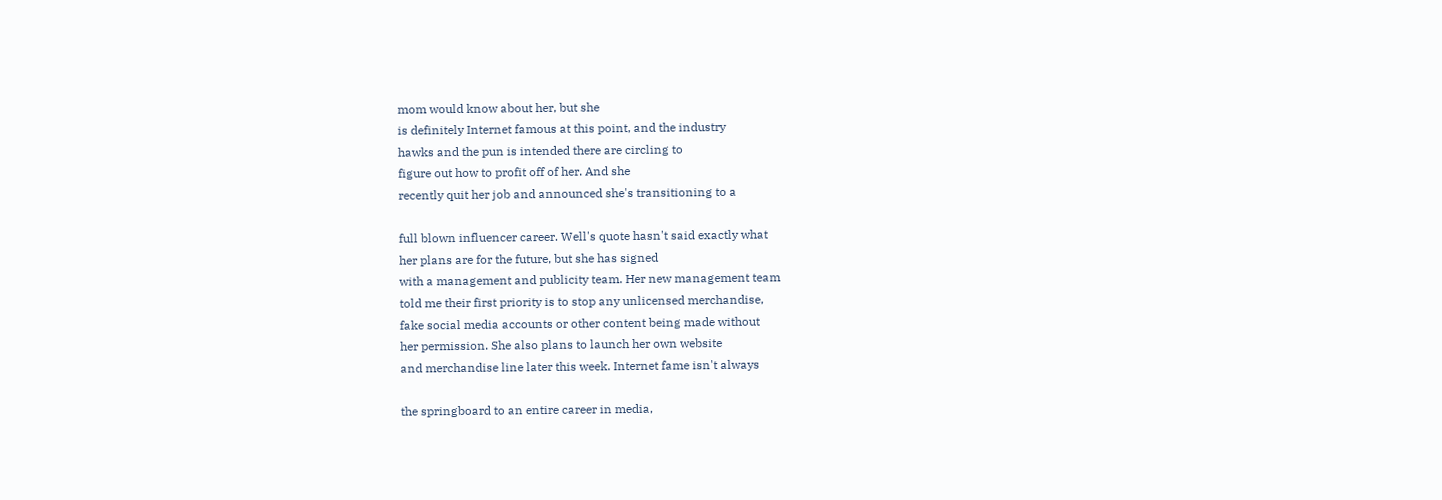mom would know about her, but she
is definitely Internet famous at this point, and the industry
hawks and the pun is intended there are circling to
figure out how to profit off of her. And she
recently quit her job and announced she's transitioning to a

full blown influencer career. Well's quote hasn't said exactly what
her plans are for the future, but she has signed
with a management and publicity team. Her new management team
told me their first priority is to stop any unlicensed merchandise,
fake social media accounts or other content being made without
her permission. She also plans to launch her own website
and merchandise line later this week. Internet fame isn't always

the springboard to an entire career in media,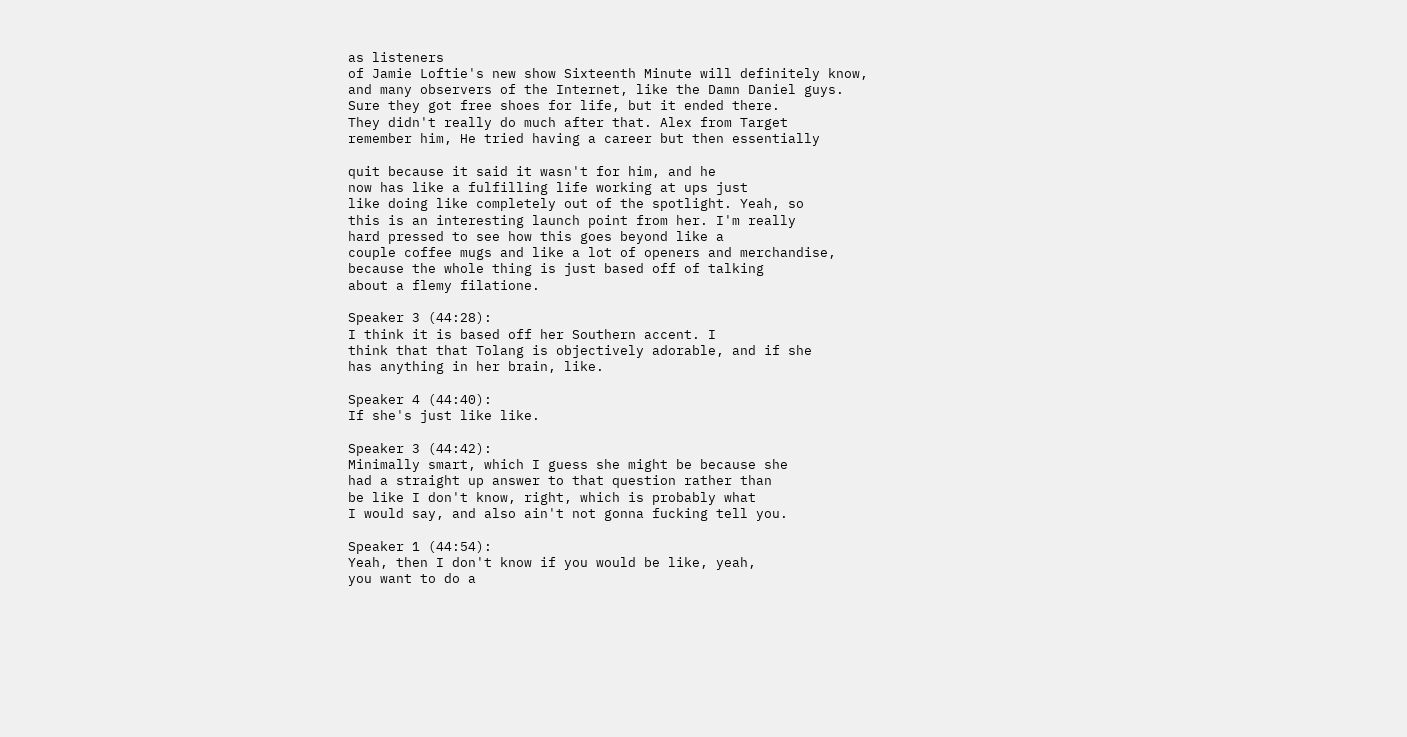as listeners
of Jamie Loftie's new show Sixteenth Minute will definitely know,
and many observers of the Internet, like the Damn Daniel guys.
Sure they got free shoes for life, but it ended there.
They didn't really do much after that. Alex from Target
remember him, He tried having a career but then essentially

quit because it said it wasn't for him, and he
now has like a fulfilling life working at ups just
like doing like completely out of the spotlight. Yeah, so
this is an interesting launch point from her. I'm really
hard pressed to see how this goes beyond like a
couple coffee mugs and like a lot of openers and merchandise,
because the whole thing is just based off of talking
about a flemy filatione.

Speaker 3 (44:28):
I think it is based off her Southern accent. I
think that that Tolang is objectively adorable, and if she
has anything in her brain, like.

Speaker 4 (44:40):
If she's just like like.

Speaker 3 (44:42):
Minimally smart, which I guess she might be because she
had a straight up answer to that question rather than
be like I don't know, right, which is probably what
I would say, and also ain't not gonna fucking tell you.

Speaker 1 (44:54):
Yeah, then I don't know if you would be like, yeah,
you want to do a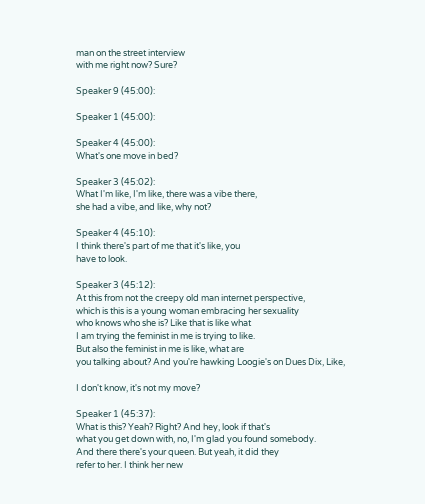man on the street interview
with me right now? Sure?

Speaker 9 (45:00):

Speaker 1 (45:00):

Speaker 4 (45:00):
What's one move in bed?

Speaker 3 (45:02):
What I'm like, I'm like, there was a vibe there,
she had a vibe, and like, why not?

Speaker 4 (45:10):
I think there's part of me that it's like, you
have to look.

Speaker 3 (45:12):
At this from not the creepy old man internet perspective,
which is this is a young woman embracing her sexuality
who knows who she is? Like that is like what
I am trying the feminist in me is trying to like.
But also the feminist in me is like, what are
you talking about? And you're hawking Loogie's on Dues Dix, Like,

I don't know, it's not my move?

Speaker 1 (45:37):
What is this? Yeah? Right? And hey, look if that's
what you get down with, no, I'm glad you found somebody.
And there there's your queen. But yeah, it did they
refer to her. I think her new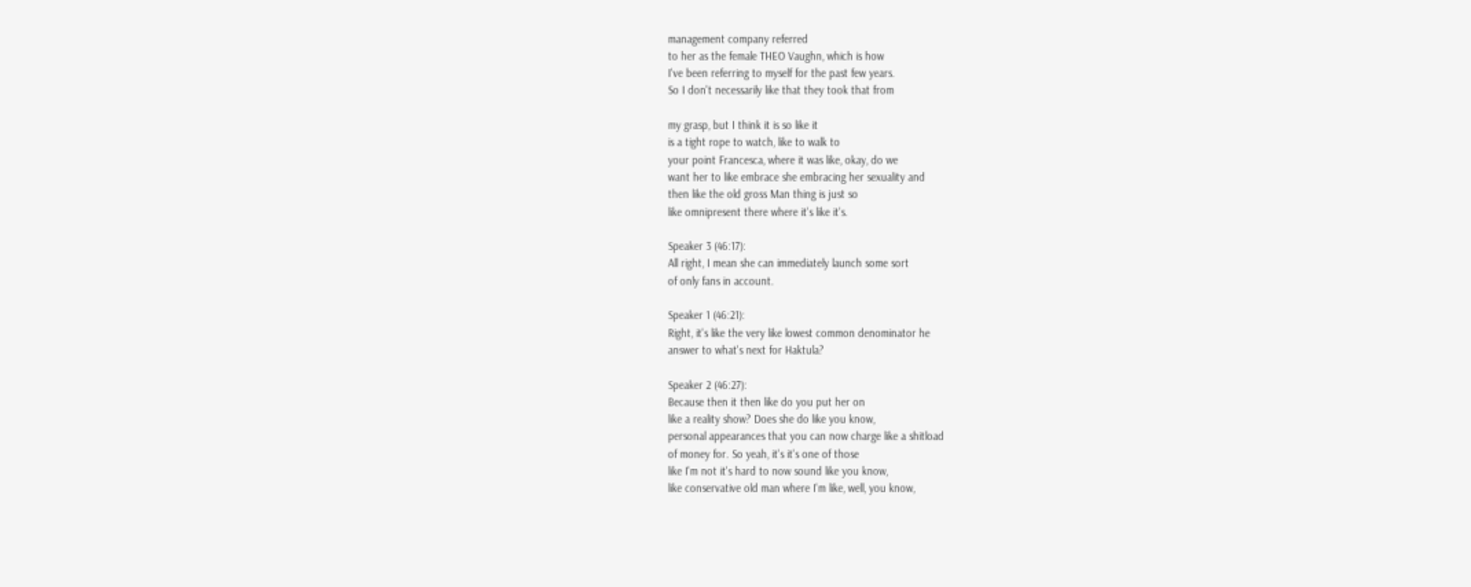management company referred
to her as the female THEO Vaughn, which is how
I've been referring to myself for the past few years.
So I don't necessarily like that they took that from

my grasp, but I think it is so like it
is a tight rope to watch, like to walk to
your point Francesca, where it was like, okay, do we
want her to like embrace she embracing her sexuality and
then like the old gross Man thing is just so
like omnipresent there where it's like it's.

Speaker 3 (46:17):
All right, I mean she can immediately launch some sort
of only fans in account.

Speaker 1 (46:21):
Right, it's like the very like lowest common denominator he
answer to what's next for Haktula?

Speaker 2 (46:27):
Because then it then like do you put her on
like a reality show? Does she do like you know,
personal appearances that you can now charge like a shitload
of money for. So yeah, it's it's one of those
like I'm not it's hard to now sound like you know,
like conservative old man where I'm like, well, you know,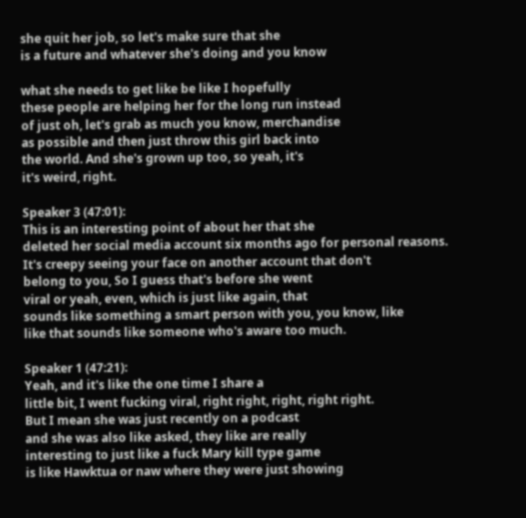she quit her job, so let's make sure that she
is a future and whatever she's doing and you know

what she needs to get like be like I hopefully
these people are helping her for the long run instead
of just oh, let's grab as much you know, merchandise
as possible and then just throw this girl back into
the world. And she's grown up too, so yeah, it's
it's weird, right.

Speaker 3 (47:01):
This is an interesting point of about her that she
deleted her social media account six months ago for personal reasons.
It's creepy seeing your face on another account that don't
belong to you, So I guess that's before she went
viral or yeah, even, which is just like again, that
sounds like something a smart person with you, you know, like
like that sounds like someone who's aware too much.

Speaker 1 (47:21):
Yeah, and it's like the one time I share a
little bit, I went fucking viral, right right, right, right right.
But I mean she was just recently on a podcast
and she was also like asked, they like are really
interesting to just like a fuck Mary kill type game
is like Hawktua or naw where they were just showing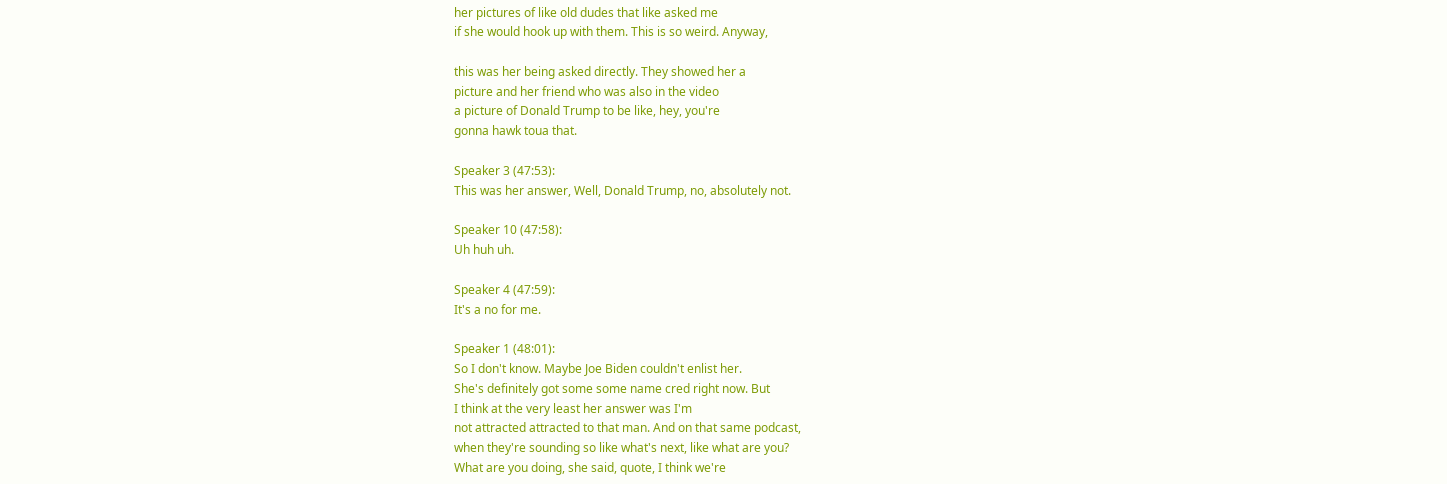her pictures of like old dudes that like asked me
if she would hook up with them. This is so weird. Anyway,

this was her being asked directly. They showed her a
picture and her friend who was also in the video
a picture of Donald Trump to be like, hey, you're
gonna hawk toua that.

Speaker 3 (47:53):
This was her answer, Well, Donald Trump, no, absolutely not.

Speaker 10 (47:58):
Uh huh uh.

Speaker 4 (47:59):
It's a no for me.

Speaker 1 (48:01):
So I don't know. Maybe Joe Biden couldn't enlist her.
She's definitely got some some name cred right now. But
I think at the very least her answer was I'm
not attracted attracted to that man. And on that same podcast,
when they're sounding so like what's next, like what are you?
What are you doing, she said, quote, I think we're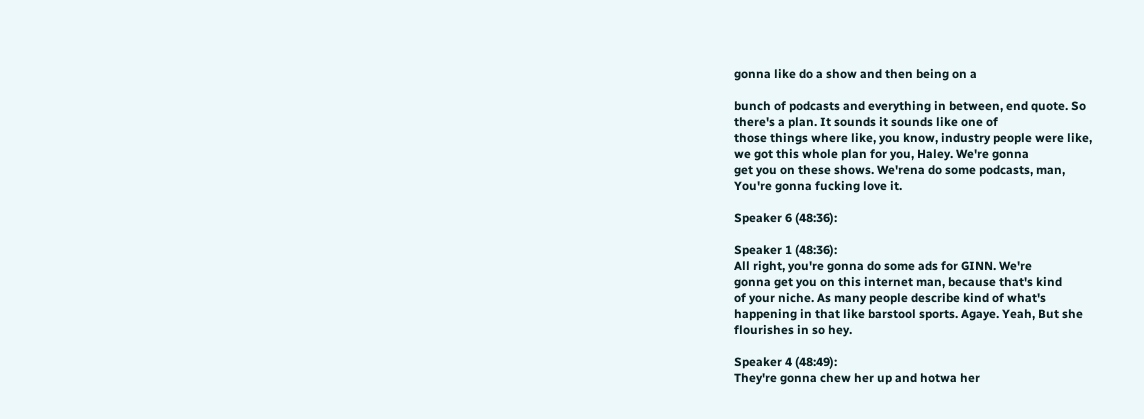gonna like do a show and then being on a

bunch of podcasts and everything in between, end quote. So
there's a plan. It sounds it sounds like one of
those things where like, you know, industry people were like,
we got this whole plan for you, Haley. We're gonna
get you on these shows. We'rena do some podcasts, man,
You're gonna fucking love it.

Speaker 6 (48:36):

Speaker 1 (48:36):
All right, you're gonna do some ads for GINN. We're
gonna get you on this internet man, because that's kind
of your niche. As many people describe kind of what's
happening in that like barstool sports. Agaye. Yeah, But she
flourishes in so hey.

Speaker 4 (48:49):
They're gonna chew her up and hotwa her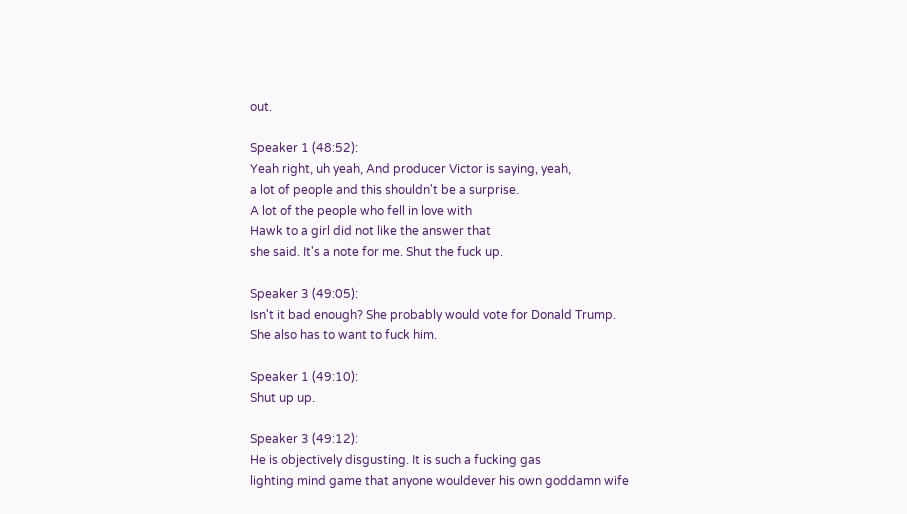out.

Speaker 1 (48:52):
Yeah right, uh yeah, And producer Victor is saying, yeah,
a lot of people and this shouldn't be a surprise.
A lot of the people who fell in love with
Hawk to a girl did not like the answer that
she said. It's a note for me. Shut the fuck up.

Speaker 3 (49:05):
Isn't it bad enough? She probably would vote for Donald Trump.
She also has to want to fuck him.

Speaker 1 (49:10):
Shut up up.

Speaker 3 (49:12):
He is objectively disgusting. It is such a fucking gas
lighting mind game that anyone wouldever his own goddamn wife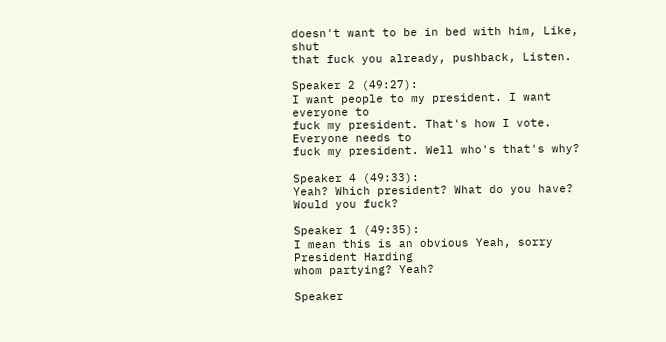doesn't want to be in bed with him, Like, shut
that fuck you already, pushback, Listen.

Speaker 2 (49:27):
I want people to my president. I want everyone to
fuck my president. That's how I vote. Everyone needs to
fuck my president. Well who's that's why?

Speaker 4 (49:33):
Yeah? Which president? What do you have? Would you fuck?

Speaker 1 (49:35):
I mean this is an obvious Yeah, sorry President Harding
whom partying? Yeah?

Speaker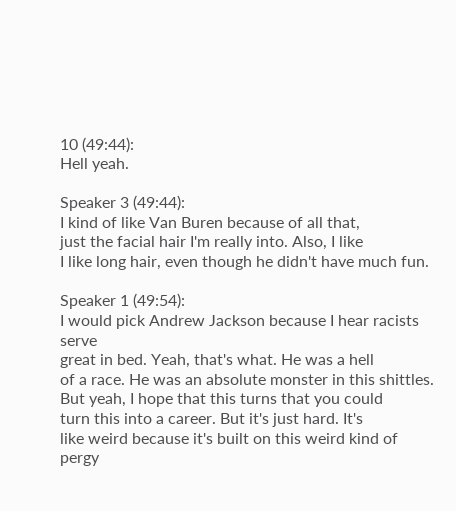10 (49:44):
Hell yeah.

Speaker 3 (49:44):
I kind of like Van Buren because of all that,
just the facial hair I'm really into. Also, I like
I like long hair, even though he didn't have much fun.

Speaker 1 (49:54):
I would pick Andrew Jackson because I hear racists serve
great in bed. Yeah, that's what. He was a hell
of a race. He was an absolute monster in this shittles.
But yeah, I hope that this turns that you could
turn this into a career. But it's just hard. It's
like weird because it's built on this weird kind of
pergy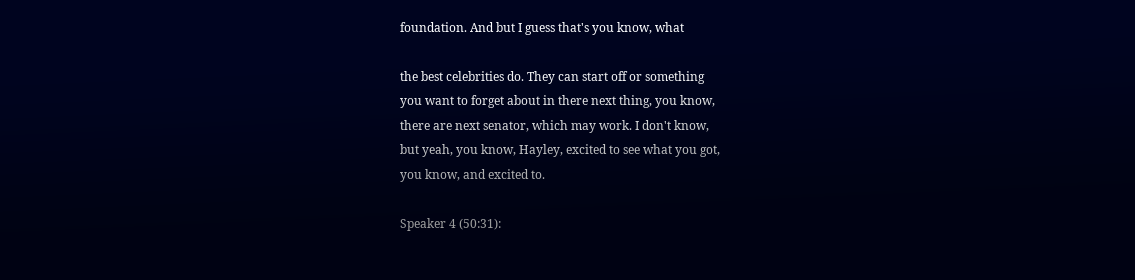foundation. And but I guess that's you know, what

the best celebrities do. They can start off or something
you want to forget about in there next thing, you know,
there are next senator, which may work. I don't know,
but yeah, you know, Hayley, excited to see what you got,
you know, and excited to.

Speaker 4 (50:31):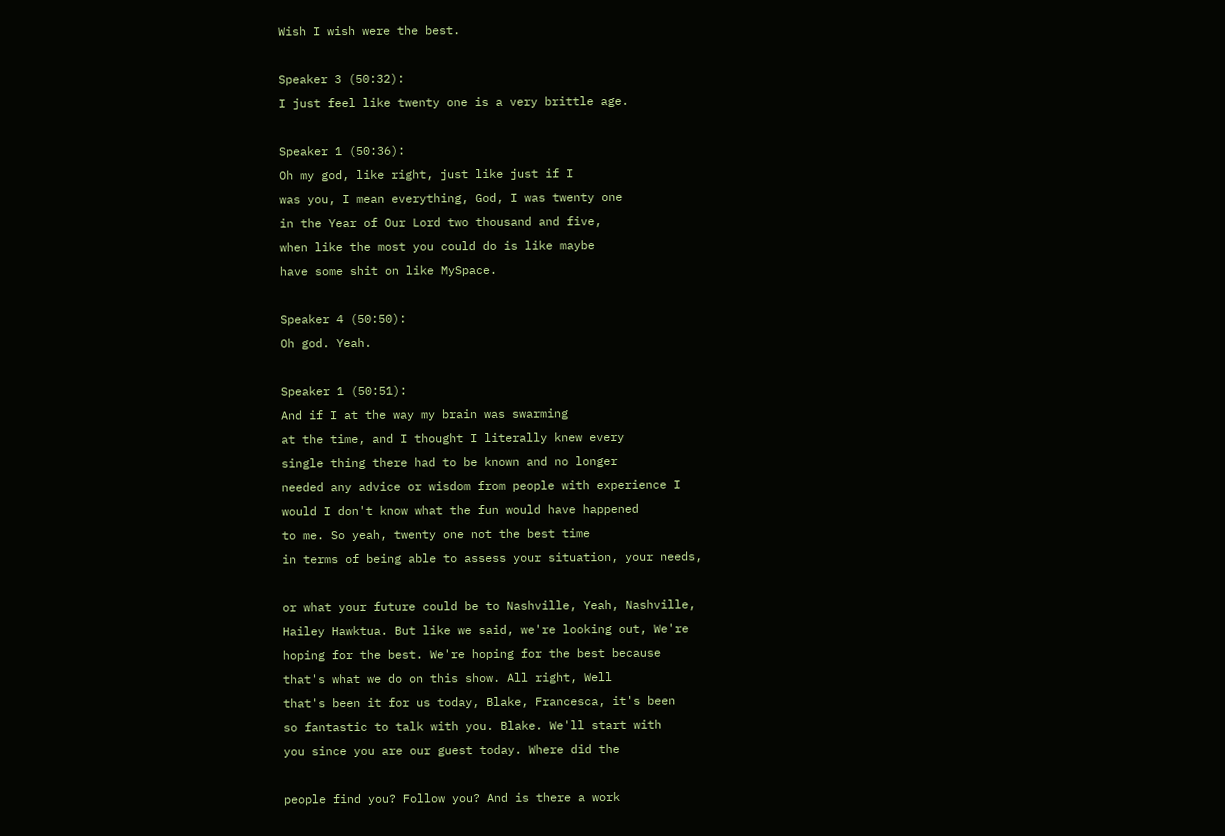Wish I wish were the best.

Speaker 3 (50:32):
I just feel like twenty one is a very brittle age.

Speaker 1 (50:36):
Oh my god, like right, just like just if I
was you, I mean everything, God, I was twenty one
in the Year of Our Lord two thousand and five,
when like the most you could do is like maybe
have some shit on like MySpace.

Speaker 4 (50:50):
Oh god. Yeah.

Speaker 1 (50:51):
And if I at the way my brain was swarming
at the time, and I thought I literally knew every
single thing there had to be known and no longer
needed any advice or wisdom from people with experience I
would I don't know what the fun would have happened
to me. So yeah, twenty one not the best time
in terms of being able to assess your situation, your needs,

or what your future could be to Nashville, Yeah, Nashville,
Hailey Hawktua. But like we said, we're looking out, We're
hoping for the best. We're hoping for the best because
that's what we do on this show. All right, Well
that's been it for us today, Blake, Francesca, it's been
so fantastic to talk with you. Blake. We'll start with
you since you are our guest today. Where did the

people find you? Follow you? And is there a work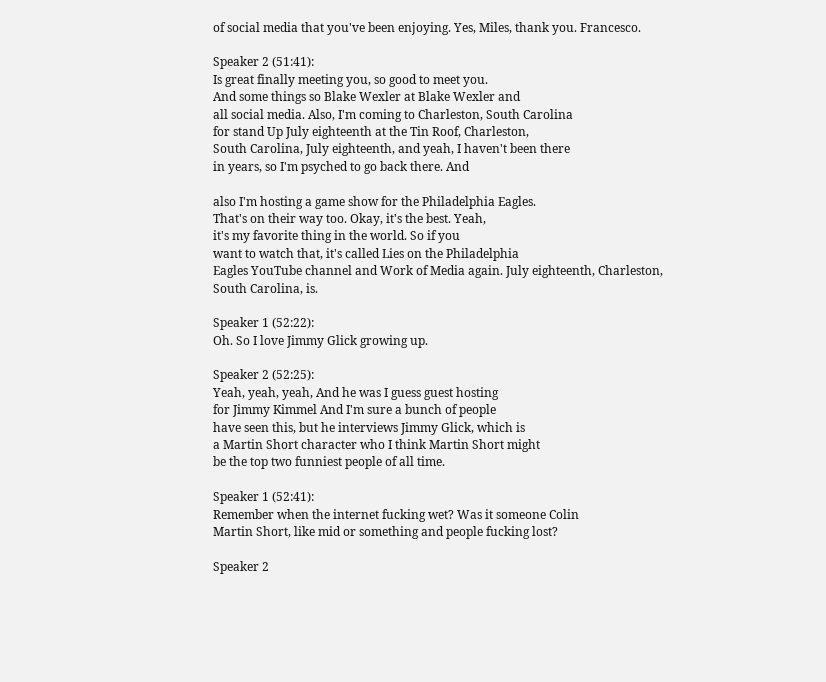of social media that you've been enjoying. Yes, Miles, thank you. Francesco.

Speaker 2 (51:41):
Is great finally meeting you, so good to meet you.
And some things so Blake Wexler at Blake Wexler and
all social media. Also, I'm coming to Charleston, South Carolina
for stand Up July eighteenth at the Tin Roof, Charleston,
South Carolina, July eighteenth, and yeah, I haven't been there
in years, so I'm psyched to go back there. And

also I'm hosting a game show for the Philadelphia Eagles.
That's on their way too. Okay, it's the best. Yeah,
it's my favorite thing in the world. So if you
want to watch that, it's called Lies on the Philadelphia
Eagles YouTube channel and Work of Media again. July eighteenth, Charleston,
South Carolina, is.

Speaker 1 (52:22):
Oh. So I love Jimmy Glick growing up.

Speaker 2 (52:25):
Yeah, yeah, yeah, And he was I guess guest hosting
for Jimmy Kimmel And I'm sure a bunch of people
have seen this, but he interviews Jimmy Glick, which is
a Martin Short character who I think Martin Short might
be the top two funniest people of all time.

Speaker 1 (52:41):
Remember when the internet fucking wet? Was it someone Colin
Martin Short, like mid or something and people fucking lost?

Speaker 2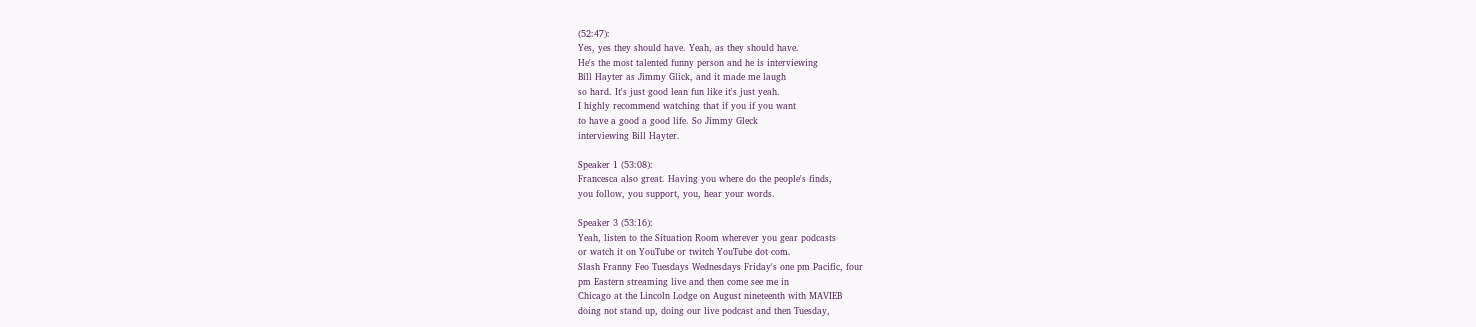(52:47):
Yes, yes they should have. Yeah, as they should have.
He's the most talented funny person and he is interviewing
Bill Hayter as Jimmy Glick, and it made me laugh
so hard. It's just good lean fun like it's just yeah.
I highly recommend watching that if you if you want
to have a good a good life. So Jimmy Gleck
interviewing Bill Hayter.

Speaker 1 (53:08):
Francesca also great. Having you where do the people's finds,
you follow, you support, you, hear your words.

Speaker 3 (53:16):
Yeah, listen to the Situation Room wherever you gear podcasts
or watch it on YouTube or twitch YouTube dot com.
Slash Franny Feo Tuesdays Wednesdays Friday's one pm Pacific, four
pm Eastern streaming live and then come see me in
Chicago at the Lincoln Lodge on August nineteenth with MAVIEB
doing not stand up, doing our live podcast and then Tuesday,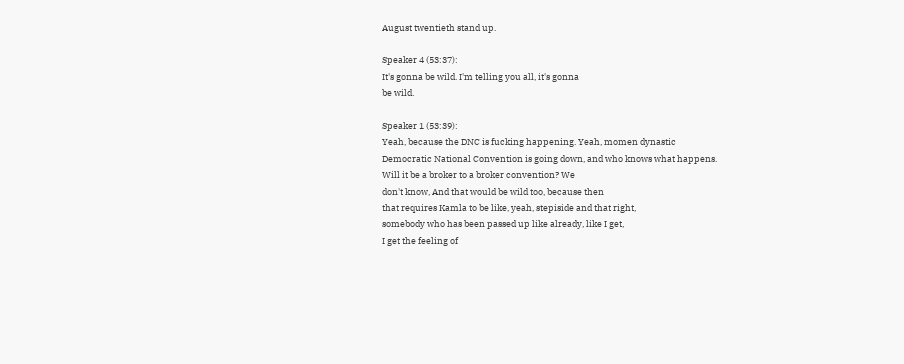August twentieth stand up.

Speaker 4 (53:37):
It's gonna be wild. I'm telling you all, it's gonna
be wild.

Speaker 1 (53:39):
Yeah, because the DNC is fucking happening. Yeah, momen dynastic
Democratic National Convention is going down, and who knows what happens.
Will it be a broker to a broker convention? We
don't know, And that would be wild too, because then
that requires Kamla to be like, yeah, stepiside and that right,
somebody who has been passed up like already, like I get,
I get the feeling of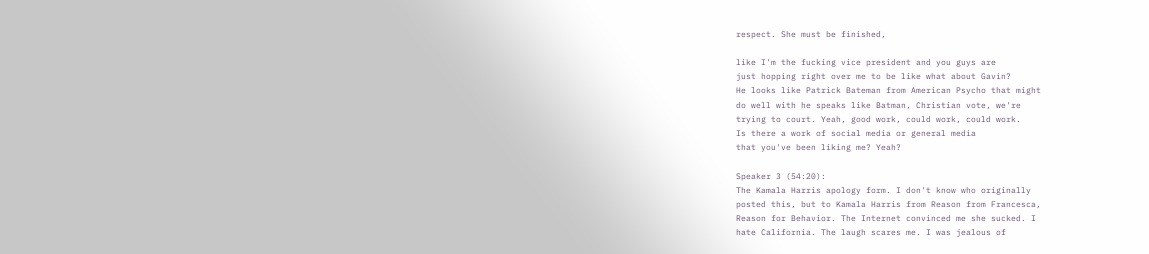respect. She must be finished,

like I'm the fucking vice president and you guys are
just hopping right over me to be like what about Gavin?
He looks like Patrick Bateman from American Psycho that might
do well with he speaks like Batman, Christian vote, we're
trying to court. Yeah, good work, could work, could work.
Is there a work of social media or general media
that you've been liking me? Yeah?

Speaker 3 (54:20):
The Kamala Harris apology form. I don't know who originally
posted this, but to Kamala Harris from Reason from Francesca,
Reason for Behavior. The Internet convinced me she sucked. I
hate California. The laugh scares me. I was jealous of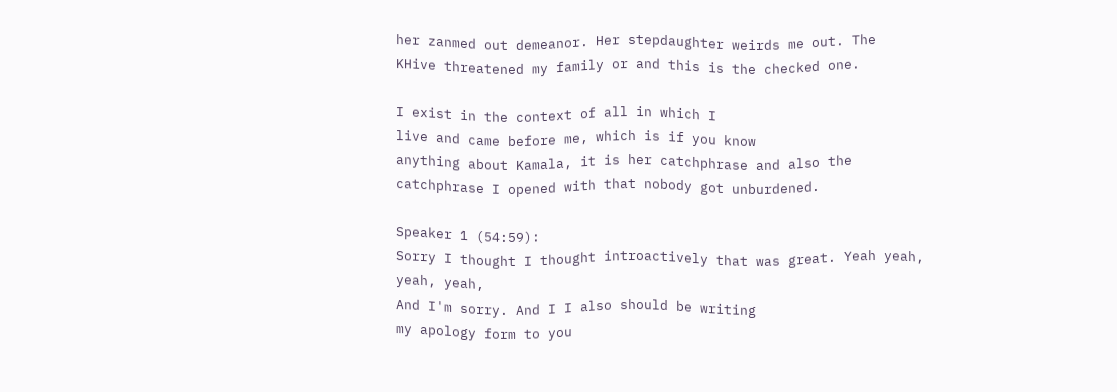her zanmed out demeanor. Her stepdaughter weirds me out. The
KHive threatened my family or and this is the checked one.

I exist in the context of all in which I
live and came before me, which is if you know
anything about Kamala, it is her catchphrase and also the
catchphrase I opened with that nobody got unburdened.

Speaker 1 (54:59):
Sorry I thought I thought introactively that was great. Yeah yeah, yeah, yeah,
And I'm sorry. And I I also should be writing
my apology form to you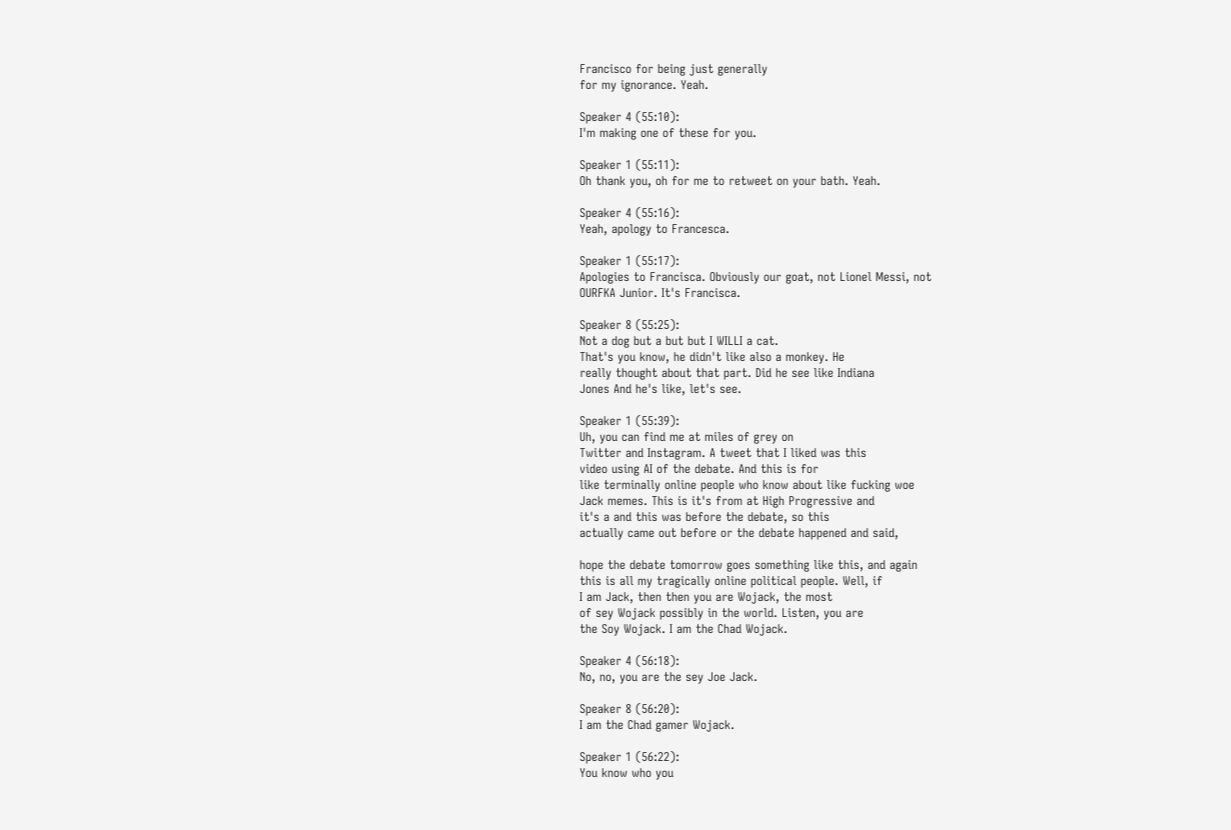Francisco for being just generally
for my ignorance. Yeah.

Speaker 4 (55:10):
I'm making one of these for you.

Speaker 1 (55:11):
Oh thank you, oh for me to retweet on your bath. Yeah.

Speaker 4 (55:16):
Yeah, apology to Francesca.

Speaker 1 (55:17):
Apologies to Francisca. Obviously our goat, not Lionel Messi, not
OURFKA Junior. It's Francisca.

Speaker 8 (55:25):
Not a dog but a but but I WILLI a cat.
That's you know, he didn't like also a monkey. He
really thought about that part. Did he see like Indiana
Jones And he's like, let's see.

Speaker 1 (55:39):
Uh, you can find me at miles of grey on
Twitter and Instagram. A tweet that I liked was this
video using AI of the debate. And this is for
like terminally online people who know about like fucking woe
Jack memes. This is it's from at High Progressive and
it's a and this was before the debate, so this
actually came out before or the debate happened and said,

hope the debate tomorrow goes something like this, and again
this is all my tragically online political people. Well, if
I am Jack, then then you are Wojack, the most
of sey Wojack possibly in the world. Listen, you are
the Soy Wojack. I am the Chad Wojack.

Speaker 4 (56:18):
No, no, you are the sey Joe Jack.

Speaker 8 (56:20):
I am the Chad gamer Wojack.

Speaker 1 (56:22):
You know who you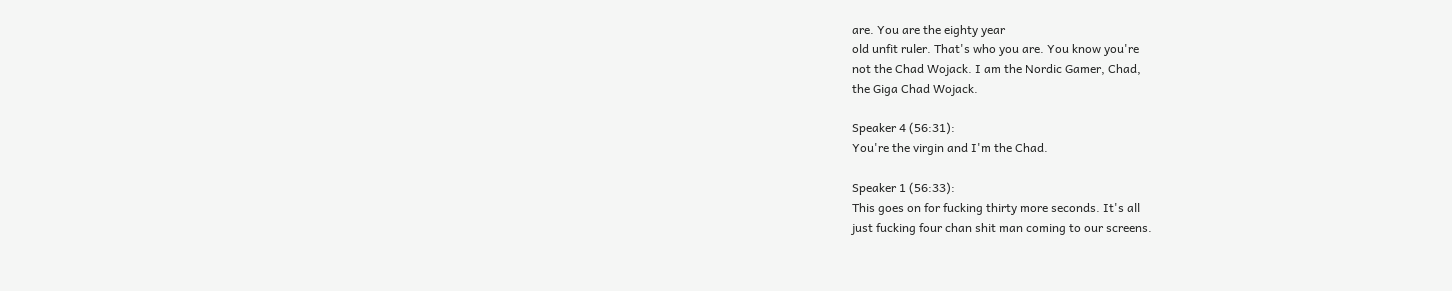are. You are the eighty year
old unfit ruler. That's who you are. You know you're
not the Chad Wojack. I am the Nordic Gamer, Chad,
the Giga Chad Wojack.

Speaker 4 (56:31):
You're the virgin and I'm the Chad.

Speaker 1 (56:33):
This goes on for fucking thirty more seconds. It's all
just fucking four chan shit man coming to our screens.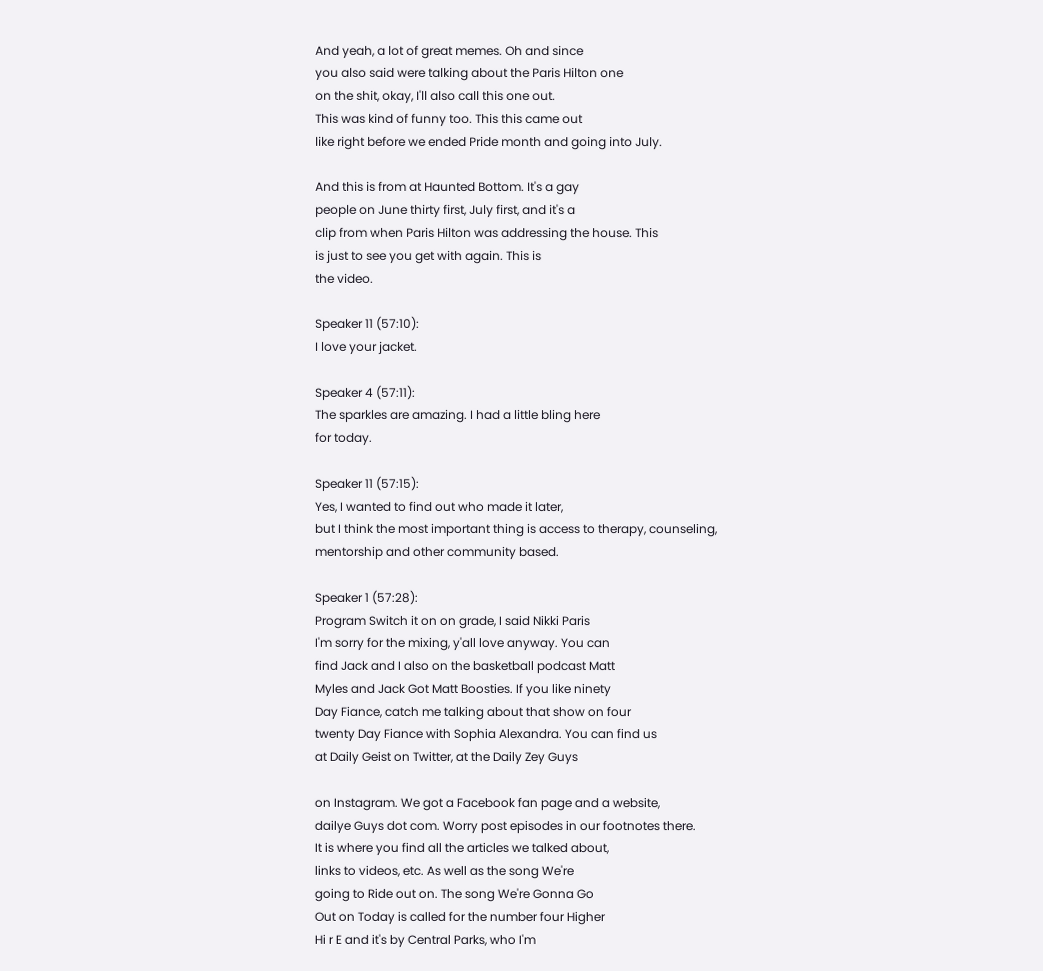And yeah, a lot of great memes. Oh and since
you also said were talking about the Paris Hilton one
on the shit, okay, I'll also call this one out.
This was kind of funny too. This this came out
like right before we ended Pride month and going into July.

And this is from at Haunted Bottom. It's a gay
people on June thirty first, July first, and it's a
clip from when Paris Hilton was addressing the house. This
is just to see you get with again. This is
the video.

Speaker 11 (57:10):
I love your jacket.

Speaker 4 (57:11):
The sparkles are amazing. I had a little bling here
for today.

Speaker 11 (57:15):
Yes, I wanted to find out who made it later,
but I think the most important thing is access to therapy, counseling,
mentorship and other community based.

Speaker 1 (57:28):
Program Switch it on on grade, I said Nikki Paris
I'm sorry for the mixing, y'all love anyway. You can
find Jack and I also on the basketball podcast Matt
Myles and Jack Got Matt Boosties. If you like ninety
Day Fiance, catch me talking about that show on four
twenty Day Fiance with Sophia Alexandra. You can find us
at Daily Geist on Twitter, at the Daily Zey Guys

on Instagram. We got a Facebook fan page and a website,
dailye Guys dot com. Worry post episodes in our footnotes there.
It is where you find all the articles we talked about,
links to videos, etc. As well as the song We're
going to Ride out on. The song We're Gonna Go
Out on Today is called for the number four Higher
Hi r E and it's by Central Parks, who I'm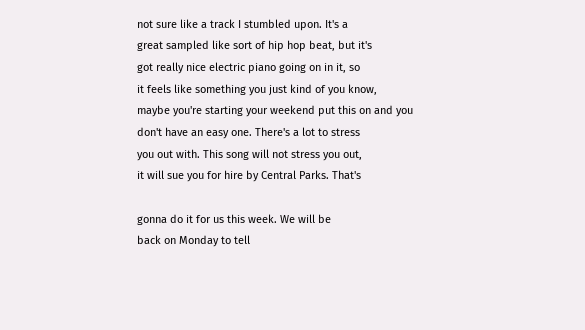not sure like a track I stumbled upon. It's a
great sampled like sort of hip hop beat, but it's
got really nice electric piano going on in it, so
it feels like something you just kind of you know,
maybe you're starting your weekend put this on and you
don't have an easy one. There's a lot to stress
you out with. This song will not stress you out,
it will sue you for hire by Central Parks. That's

gonna do it for us this week. We will be
back on Monday to tell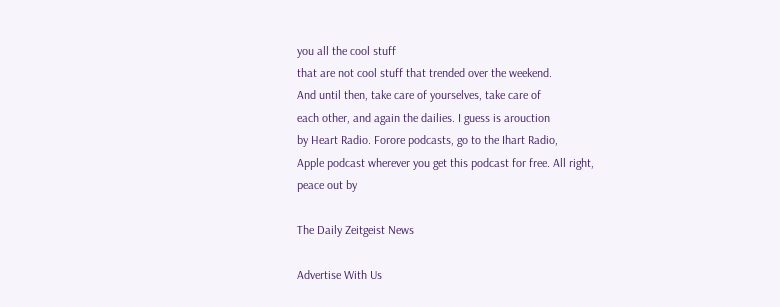you all the cool stuff
that are not cool stuff that trended over the weekend.
And until then, take care of yourselves, take care of
each other, and again the dailies. I guess is arouction
by Heart Radio. Forore podcasts, go to the Ihart Radio,
Apple podcast wherever you get this podcast for free. All right,
peace out by

The Daily Zeitgeist News

Advertise With Us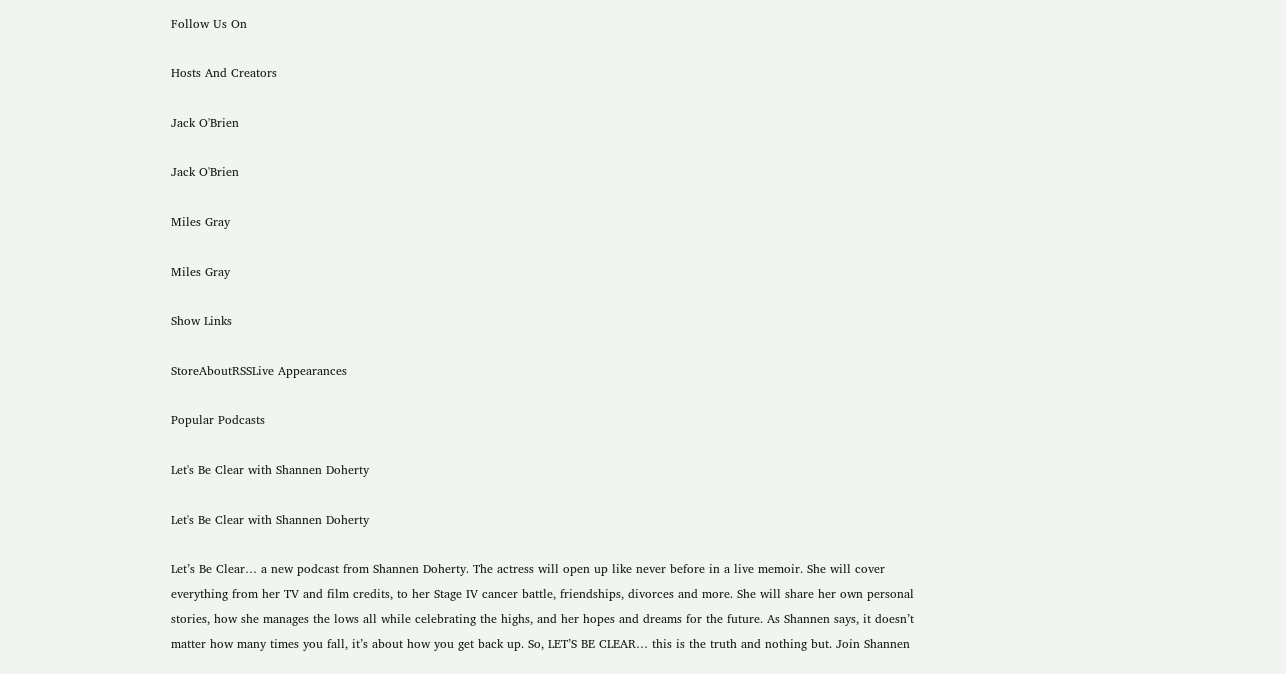Follow Us On

Hosts And Creators

Jack O'Brien

Jack O'Brien

Miles Gray

Miles Gray

Show Links

StoreAboutRSSLive Appearances

Popular Podcasts

Let's Be Clear with Shannen Doherty

Let's Be Clear with Shannen Doherty

Let’s Be Clear… a new podcast from Shannen Doherty. The actress will open up like never before in a live memoir. She will cover everything from her TV and film credits, to her Stage IV cancer battle, friendships, divorces and more. She will share her own personal stories, how she manages the lows all while celebrating the highs, and her hopes and dreams for the future. As Shannen says, it doesn’t matter how many times you fall, it’s about how you get back up. So, LET’S BE CLEAR… this is the truth and nothing but. Join Shannen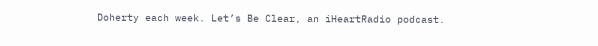Doherty each week. Let’s Be Clear, an iHeartRadio podcast.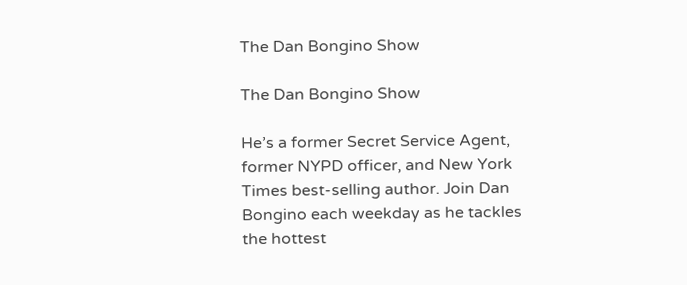The Dan Bongino Show

The Dan Bongino Show

He’s a former Secret Service Agent, former NYPD officer, and New York Times best-selling author. Join Dan Bongino each weekday as he tackles the hottest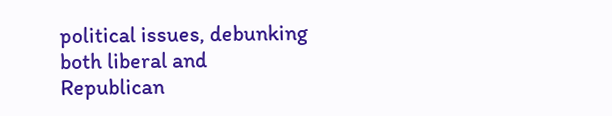political issues, debunking both liberal and Republican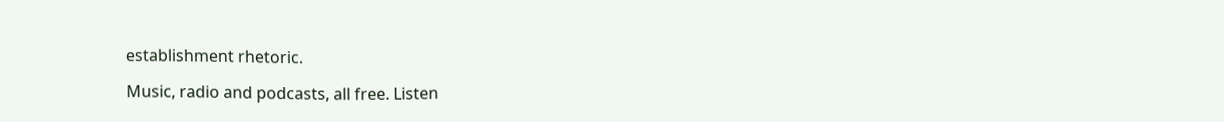establishment rhetoric.

Music, radio and podcasts, all free. Listen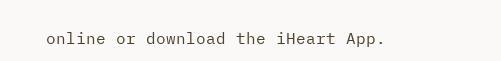online or download the iHeart App.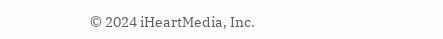© 2024 iHeartMedia, Inc.